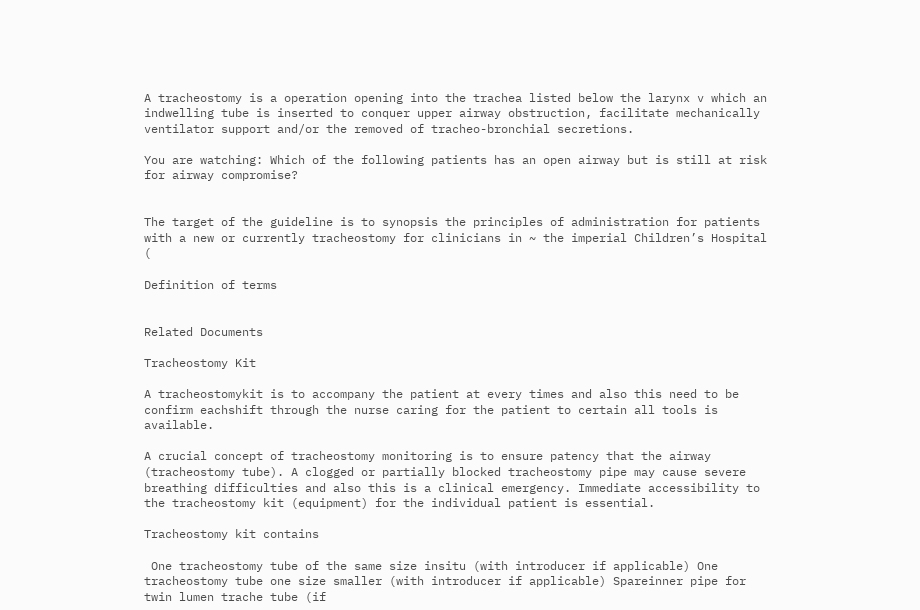A tracheostomy is a operation opening into the trachea listed below the larynx v which an indwelling tube is inserted to conquer upper airway obstruction, facilitate mechanically ventilator support and/or the removed of tracheo-bronchial secretions.

You are watching: Which of the following patients has an open airway but is still at risk for airway compromise?


The target of the guideline is to synopsis the principles of administration for patients with a new or currently tracheostomy for clinicians in ~ the imperial Children’s Hospital (

Definition of terms


Related Documents

Tracheostomy Kit

A tracheostomykit is to accompany the patient at every times and also this need to be confirm eachshift through the nurse caring for the patient to certain all tools is available.

A crucial concept of tracheostomy monitoring is to ensure patency that the airway (tracheostomy tube). A clogged or partially blocked tracheostomy pipe may cause severe breathing difficulties and also this is a clinical emergency. Immediate accessibility to the tracheostomy kit (equipment) for the individual patient is essential.

Tracheostomy kit contains

 One tracheostomy tube of the same size insitu (with introducer if applicable) One tracheostomy tube one size smaller (with introducer if applicable) Spareinner pipe for twin lumen trache tube (if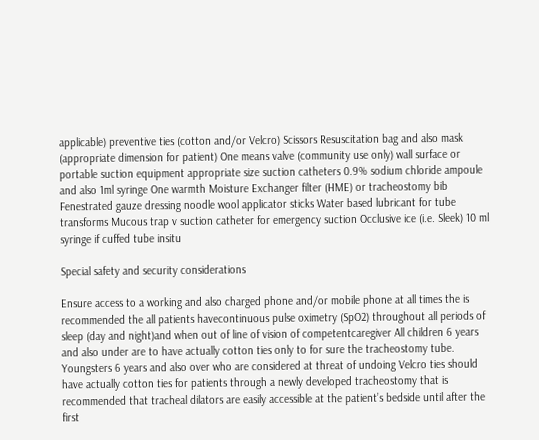applicable) preventive ties (cotton and/or Velcro) Scissors Resuscitation bag and also mask (appropriate dimension for patient) One means valve (community use only) wall surface or portable suction equipment appropriate size suction catheters 0.9% sodium chloride ampoule and also 1ml syringe One warmth Moisture Exchanger filter (HME) or tracheostomy bib Fenestrated gauze dressing noodle wool applicator sticks Water based lubricant for tube transforms Mucous trap v suction catheter for emergency suction Occlusive ice (i.e. Sleek) 10 ml syringe if cuffed tube insitu

Special safety and security considerations

Ensure access to a working and also charged phone and/or mobile phone at all times the is recommended the all patients havecontinuous pulse oximetry (SpO2) throughout all periods of sleep (day and night)and when out of line of vision of competentcaregiver All children 6 years and also under are to have actually cotton ties only to for sure the tracheostomy tube. Youngsters 6 years and also over who are considered at threat of undoing Velcro ties should have actually cotton ties for patients through a newly developed tracheostomy that is recommended that tracheal dilators are easily accessible at the patient’s bedside until after the first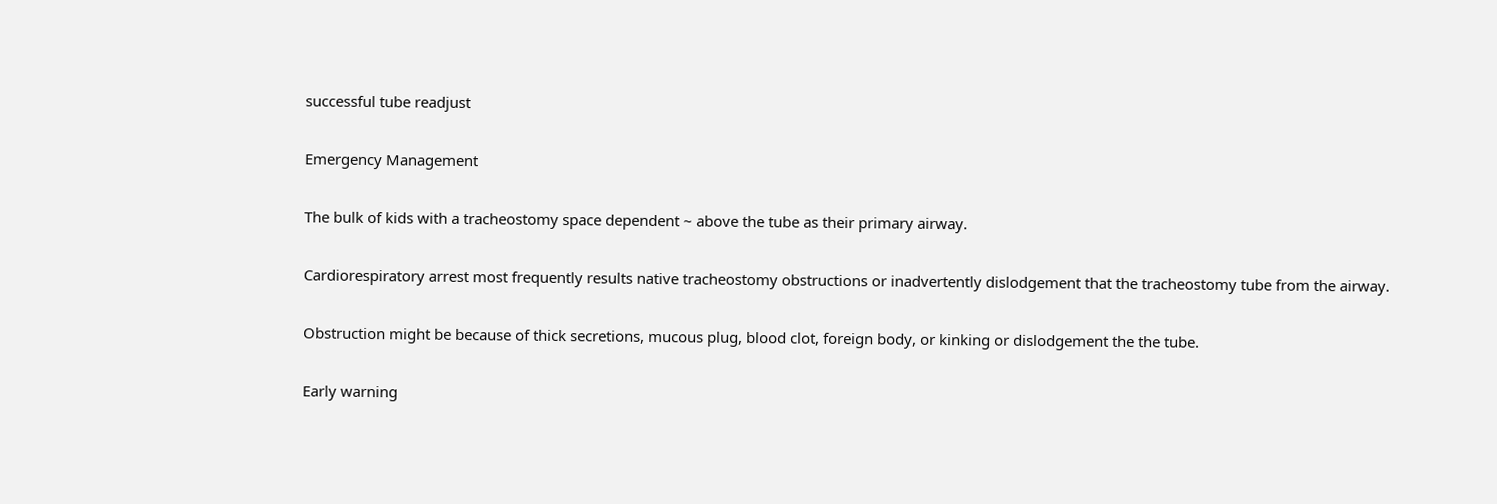successful tube readjust

Emergency Management

The bulk of kids with a tracheostomy space dependent ~ above the tube as their primary airway.

Cardiorespiratory arrest most frequently results native tracheostomy obstructions or inadvertently dislodgement that the tracheostomy tube from the airway.

Obstruction might be because of thick secretions, mucous plug, blood clot, foreign body, or kinking or dislodgement the the tube.

Early warning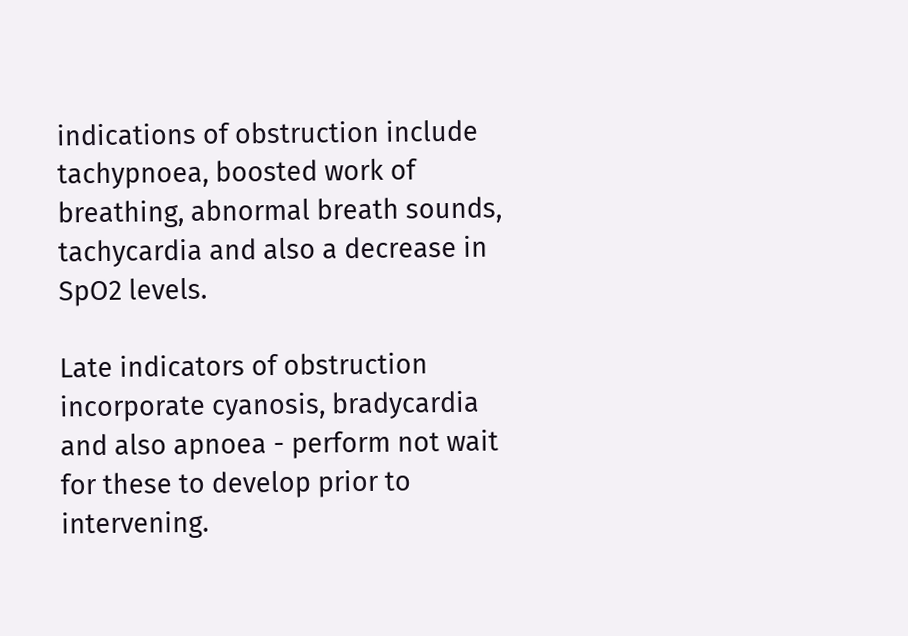indications of obstruction include tachypnoea, boosted work of breathing, abnormal breath sounds, tachycardia and also a decrease in SpO2 levels.

Late indicators of obstruction incorporate cyanosis, bradycardia and also apnoea - perform not wait for these to develop prior to intervening.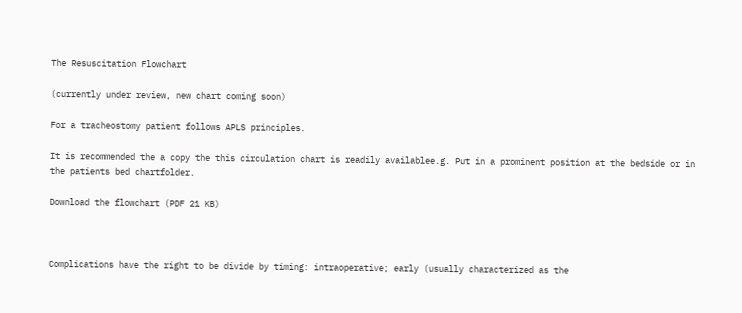The Resuscitation Flowchart

(currently under review, new chart coming soon)

For a tracheostomy patient follows APLS principles.

It is recommended the a copy the this circulation chart is readily availablee.g. Put in a prominent position at the bedside or in the patients bed chartfolder.

Download the flowchart (PDF 21 KB)



Complications have the right to be divide by timing: intraoperative; early (usually characterized as the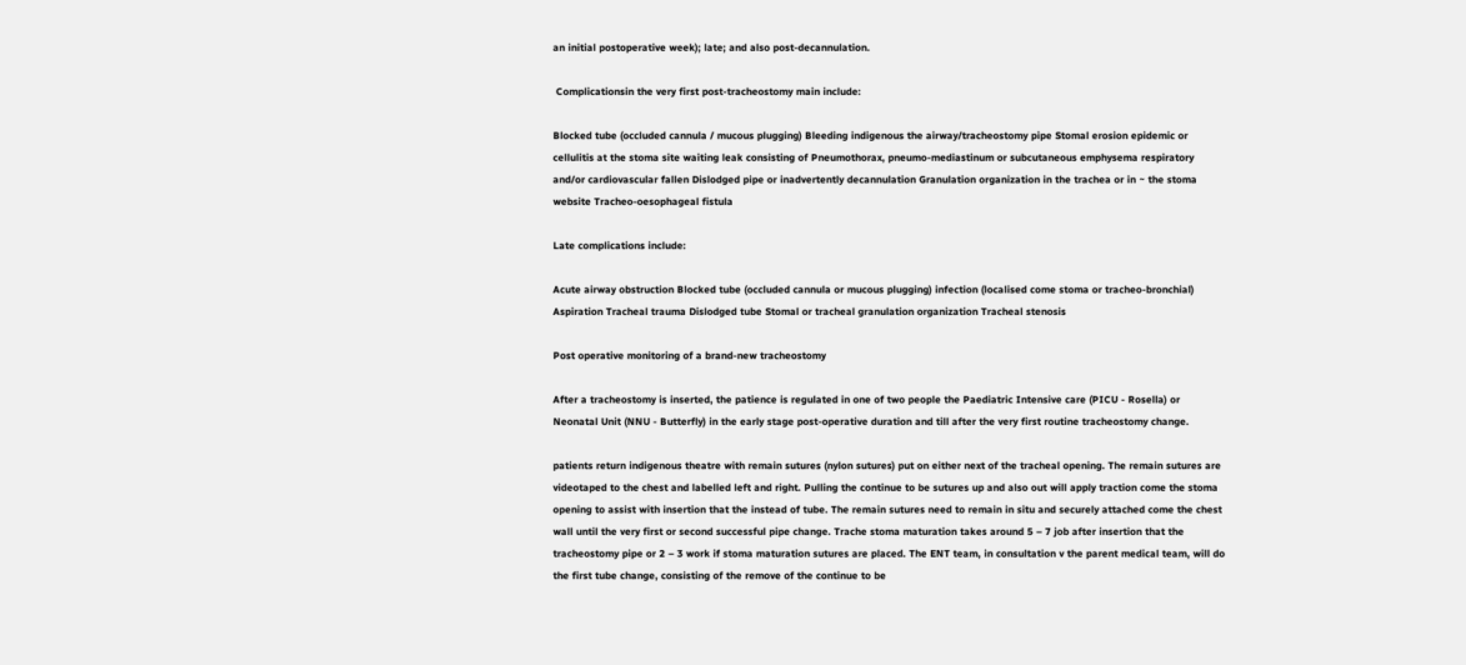an initial postoperative week); late; and also post-decannulation.

 Complicationsin the very first post-tracheostomy main include:

Blocked tube (occluded cannula / mucous plugging) Bleeding indigenous the airway/tracheostomy pipe Stomal erosion epidemic or cellulitis at the stoma site waiting leak consisting of Pneumothorax, pneumo-mediastinum or subcutaneous emphysema respiratory and/or cardiovascular fallen Dislodged pipe or inadvertently decannulation Granulation organization in the trachea or in ~ the stoma website Tracheo-oesophageal fistula

Late complications include:

Acute airway obstruction Blocked tube (occluded cannula or mucous plugging) infection (localised come stoma or tracheo-bronchial) Aspiration Tracheal trauma Dislodged tube Stomal or tracheal granulation organization Tracheal stenosis

Post operative monitoring of a brand-new tracheostomy

After a tracheostomy is inserted, the patience is regulated in one of two people the Paediatric Intensive care (PICU - Rosella) or Neonatal Unit (NNU - Butterfly) in the early stage post-operative duration and till after the very first routine tracheostomy change.

patients return indigenous theatre with remain sutures (nylon sutures) put on either next of the tracheal opening. The remain sutures are videotaped to the chest and labelled left and right. Pulling the continue to be sutures up and also out will apply traction come the stoma opening to assist with insertion that the instead of tube. The remain sutures need to remain in situ and securely attached come the chest wall until the very first or second successful pipe change. Trache stoma maturation takes around 5 – 7 job after insertion that the tracheostomy pipe or 2 – 3 work if stoma maturation sutures are placed. The ENT team, in consultation v the parent medical team, will do the first tube change, consisting of the remove of the continue to be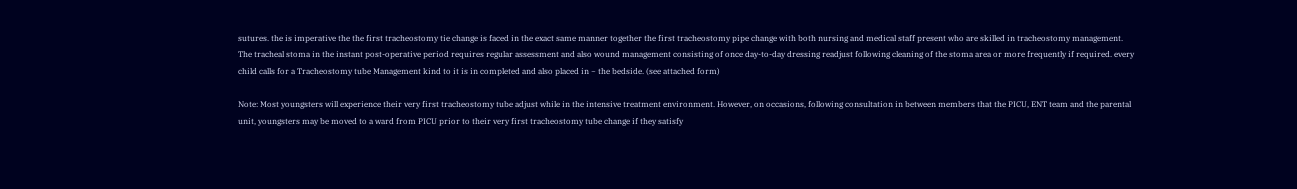sutures. the is imperative the the first tracheostomy tie change is faced in the exact same manner together the first tracheostomy pipe change with both nursing and medical staff present who are skilled in tracheostomy management.  The tracheal stoma in the instant post-operative period requires regular assessment and also wound management consisting of once day-to-day dressing readjust following cleaning of the stoma area or more frequently if required. every child calls for a Tracheostomy tube Management kind to it is in completed and also placed in ~ the bedside. (see attached form)

Note: Most youngsters will experience their very first tracheostomy tube adjust while in the intensive treatment environment. However, on occasions, following consultation in between members that the PICU, ENT team and the parental unit, youngsters may be moved to a ward from PICU prior to their very first tracheostomy tube change if they satisfy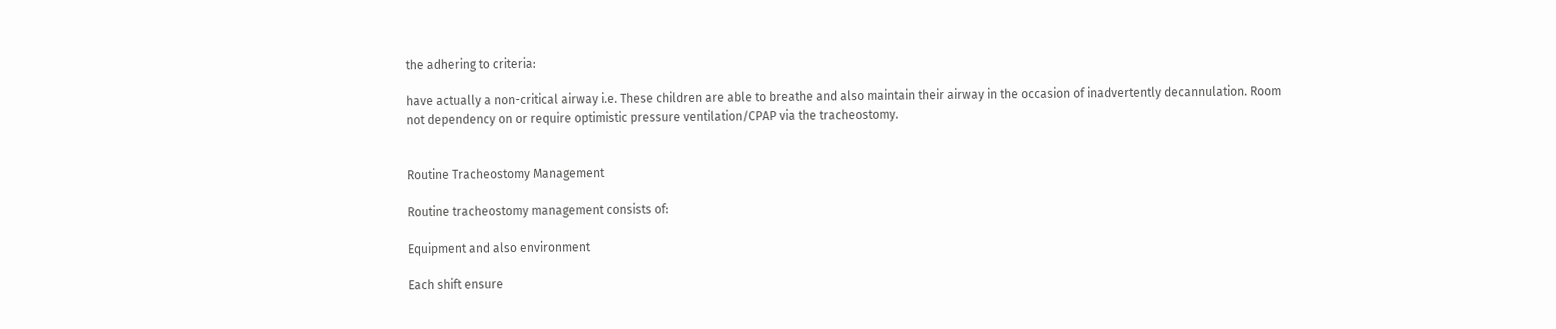the adhering to criteria:

have actually a non-critical airway i.e. These children are able to breathe and also maintain their airway in the occasion of inadvertently decannulation. Room not dependency on or require optimistic pressure ventilation/CPAP via the tracheostomy.


Routine Tracheostomy Management

Routine tracheostomy management consists of:

Equipment and also environment

Each shift ensure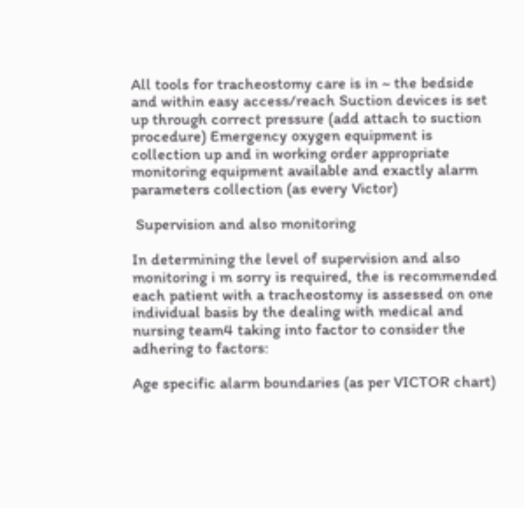All tools for tracheostomy care is in ~ the bedside and within easy access/reach Suction devices is set up through correct pressure (add attach to suction procedure) Emergency oxygen equipment is collection up and in working order appropriate monitoring equipment available and exactly alarm parameters collection (as every Victor)

 Supervision and also monitoring

In determining the level of supervision and also monitoring i m sorry is required, the is recommended each patient with a tracheostomy is assessed on one individual basis by the dealing with medical and nursing team4 taking into factor to consider the adhering to factors:

Age specific alarm boundaries (as per VICTOR chart)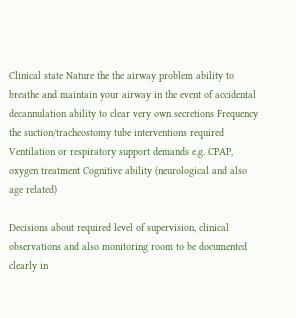Clinical state Nature the the airway problem ability to breathe and maintain your airway in the event of accidental decannulation ability to clear very own secretions Frequency the suction/tracheostomy tube interventions required Ventilation or respiratory support demands e.g. CPAP, oxygen treatment Cognitive ability (neurological and also age related)

Decisions about required level of supervision, clinical observations and also monitoring room to be documented clearly in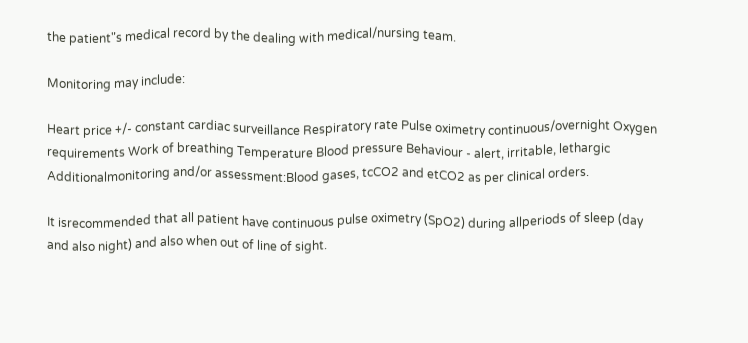the patient"s medical record by the dealing with medical/nursing team.

Monitoring may include:

Heart price +/- constant cardiac surveillance Respiratory rate Pulse oximetry continuous/overnight Oxygen requirements Work of breathing Temperature Blood pressure Behaviour - alert, irritable, lethargic Additionalmonitoring and/or assessment:Blood gases, tcCO2 and etCO2 as per clinical orders.

It isrecommended that all patient have continuous pulse oximetry (SpO2) during allperiods of sleep (day and also night) and also when out of line of sight.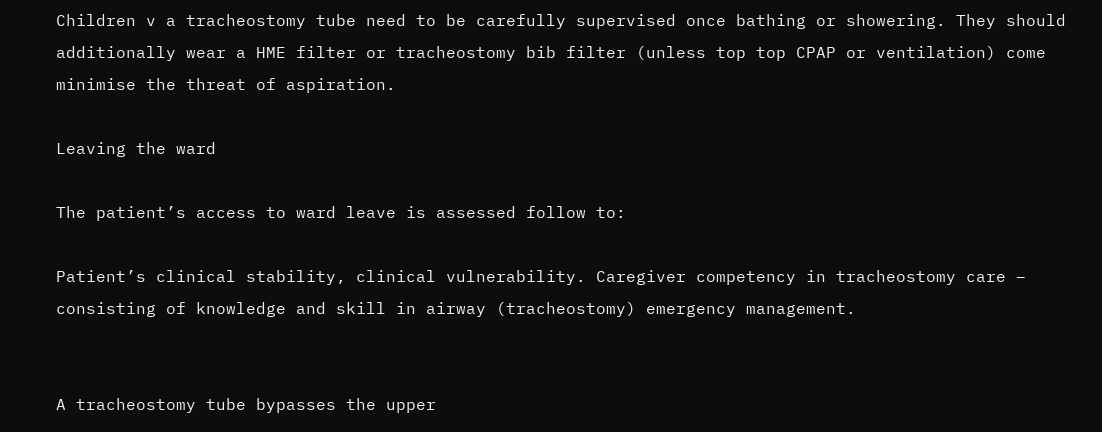Children v a tracheostomy tube need to be carefully supervised once bathing or showering. They should additionally wear a HME filter or tracheostomy bib filter (unless top top CPAP or ventilation) come minimise the threat of aspiration.

Leaving the ward

The patient’s access to ward leave is assessed follow to:

Patient’s clinical stability, clinical vulnerability. Caregiver competency in tracheostomy care – consisting of knowledge and skill in airway (tracheostomy) emergency management.


A tracheostomy tube bypasses the upper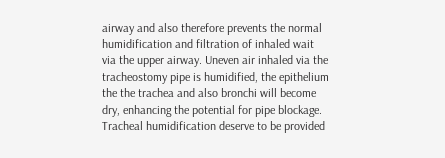airway and also therefore prevents the normal humidification and filtration of inhaled wait via the upper airway. Uneven air inhaled via the tracheostomy pipe is humidified, the epithelium the the trachea and also bronchi will become dry, enhancing the potential for pipe blockage. Tracheal humidification deserve to be provided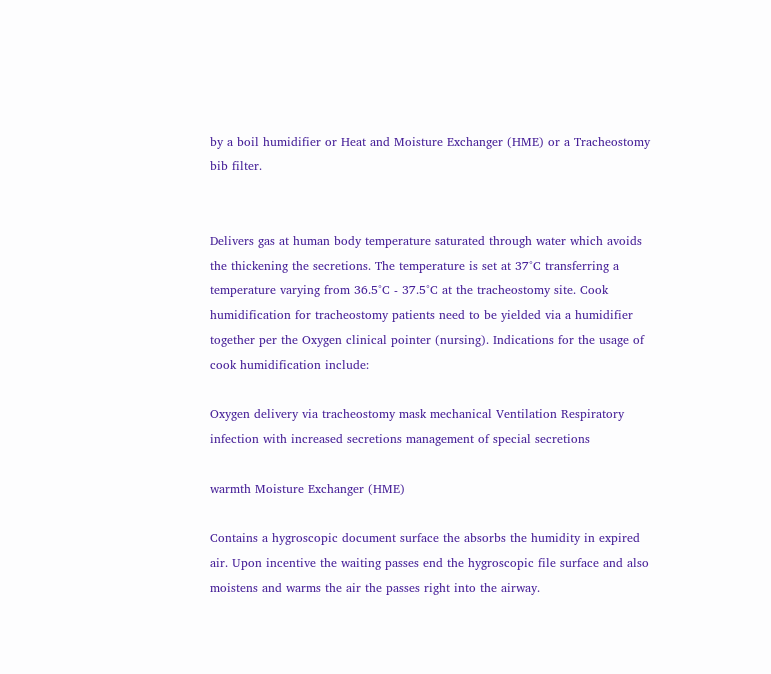by a boil humidifier or Heat and Moisture Exchanger (HME) or a Tracheostomy bib filter.


Delivers gas at human body temperature saturated through water which avoids the thickening the secretions. The temperature is set at 37°C transferring a temperature varying from 36.5°C - 37.5°C at the tracheostomy site. Cook humidification for tracheostomy patients need to be yielded via a humidifier together per the Oxygen clinical pointer (nursing). Indications for the usage of cook humidification include:

Oxygen delivery via tracheostomy mask mechanical Ventilation Respiratory infection with increased secretions management of special secretions

warmth Moisture Exchanger (HME)

Contains a hygroscopic document surface the absorbs the humidity in expired air. Upon incentive the waiting passes end the hygroscopic file surface and also moistens and warms the air the passes right into the airway.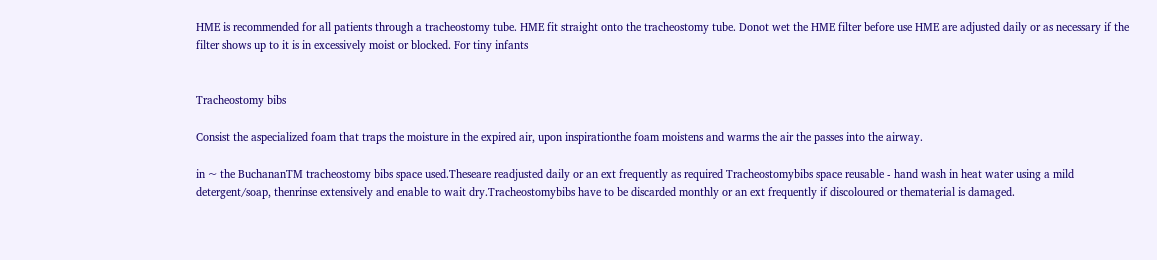HME is recommended for all patients through a tracheostomy tube. HME fit straight onto the tracheostomy tube. Donot wet the HME filter before use HME are adjusted daily or as necessary if the filter shows up to it is in excessively moist or blocked. For tiny infants


Tracheostomy bibs

Consist the aspecialized foam that traps the moisture in the expired air, upon inspirationthe foam moistens and warms the air the passes into the airway.

in ~ the BuchananTM tracheostomy bibs space used.Theseare readjusted daily or an ext frequently as required Tracheostomybibs space reusable - hand wash in heat water using a mild detergent/soap, thenrinse extensively and enable to wait dry.Tracheostomybibs have to be discarded monthly or an ext frequently if discoloured or thematerial is damaged.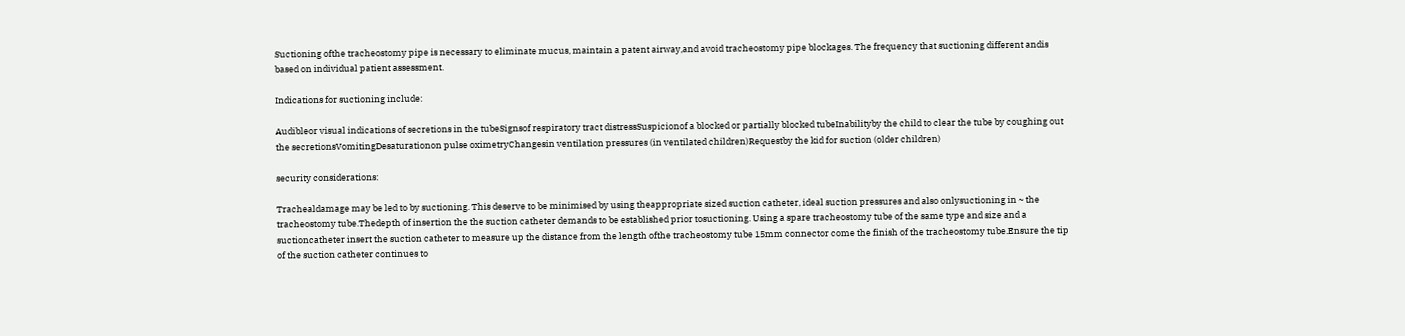Suctioning ofthe tracheostomy pipe is necessary to eliminate mucus, maintain a patent airway,and avoid tracheostomy pipe blockages. The frequency that suctioning different andis based on individual patient assessment.

Indications for suctioning include:

Audibleor visual indications of secretions in the tubeSignsof respiratory tract distressSuspicionof a blocked or partially blocked tubeInabilityby the child to clear the tube by coughing out the secretionsVomitingDesaturationon pulse oximetryChangesin ventilation pressures (in ventilated children)Requestby the kid for suction (older children)

security considerations:

Trachealdamage may be led to by suctioning. This deserve to be minimised by using theappropriate sized suction catheter, ideal suction pressures and also onlysuctioning in ~ the tracheostomy tube.Thedepth of insertion the the suction catheter demands to be established prior tosuctioning. Using a spare tracheostomy tube of the same type and size and a suctioncatheter insert the suction catheter to measure up the distance from the length ofthe tracheostomy tube 15mm connector come the finish of the tracheostomy tube.Ensure the tip of the suction catheter continues to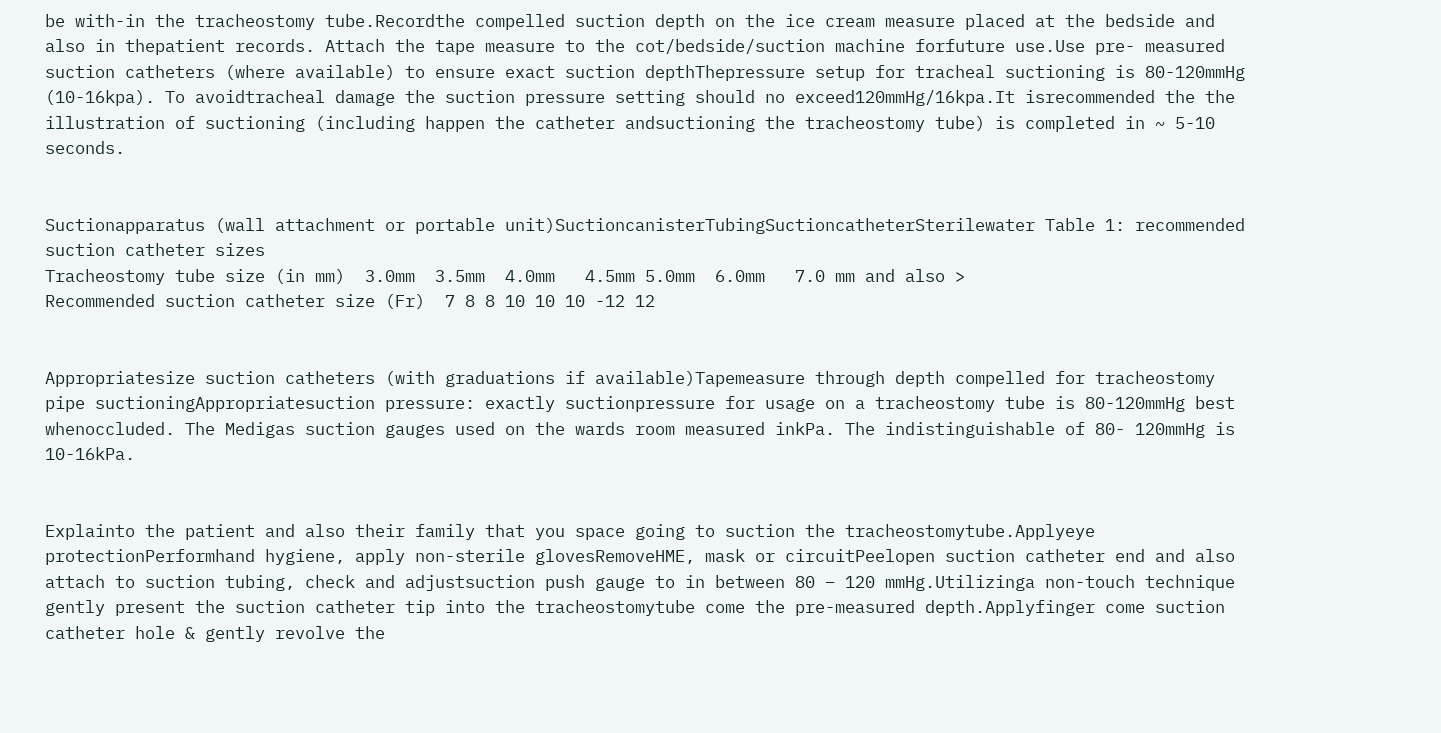be with-in the tracheostomy tube.Recordthe compelled suction depth on the ice cream measure placed at the bedside and also in thepatient records. Attach the tape measure to the cot/bedside/suction machine forfuture use.Use pre- measured suction catheters (where available) to ensure exact suction depthThepressure setup for tracheal suctioning is 80-120mmHg (10-16kpa). To avoidtracheal damage the suction pressure setting should no exceed120mmHg/16kpa.It isrecommended the the illustration of suctioning (including happen the catheter andsuctioning the tracheostomy tube) is completed in ~ 5-10 seconds.


Suctionapparatus (wall attachment or portable unit)SuctioncanisterTubingSuctioncatheterSterilewater Table 1: recommended suction catheter sizes
Tracheostomy tube size (in mm)  3.0mm  3.5mm  4.0mm   4.5mm 5.0mm  6.0mm   7.0 mm and also >
Recommended suction catheter size (Fr)  7 8 8 10 10 10 -12 12


Appropriatesize suction catheters (with graduations if available)Tapemeasure through depth compelled for tracheostomy pipe suctioningAppropriatesuction pressure: exactly suctionpressure for usage on a tracheostomy tube is 80-120mmHg best whenoccluded. The Medigas suction gauges used on the wards room measured inkPa. The indistinguishable of 80- 120mmHg is 10-16kPa.


Explainto the patient and also their family that you space going to suction the tracheostomytube.Applyeye protectionPerformhand hygiene, apply non-sterile glovesRemoveHME, mask or circuitPeelopen suction catheter end and also attach to suction tubing, check and adjustsuction push gauge to in between 80 – 120 mmHg.Utilizinga non-touch technique gently present the suction catheter tip into the tracheostomytube come the pre-measured depth.Applyfinger come suction catheter hole & gently revolve the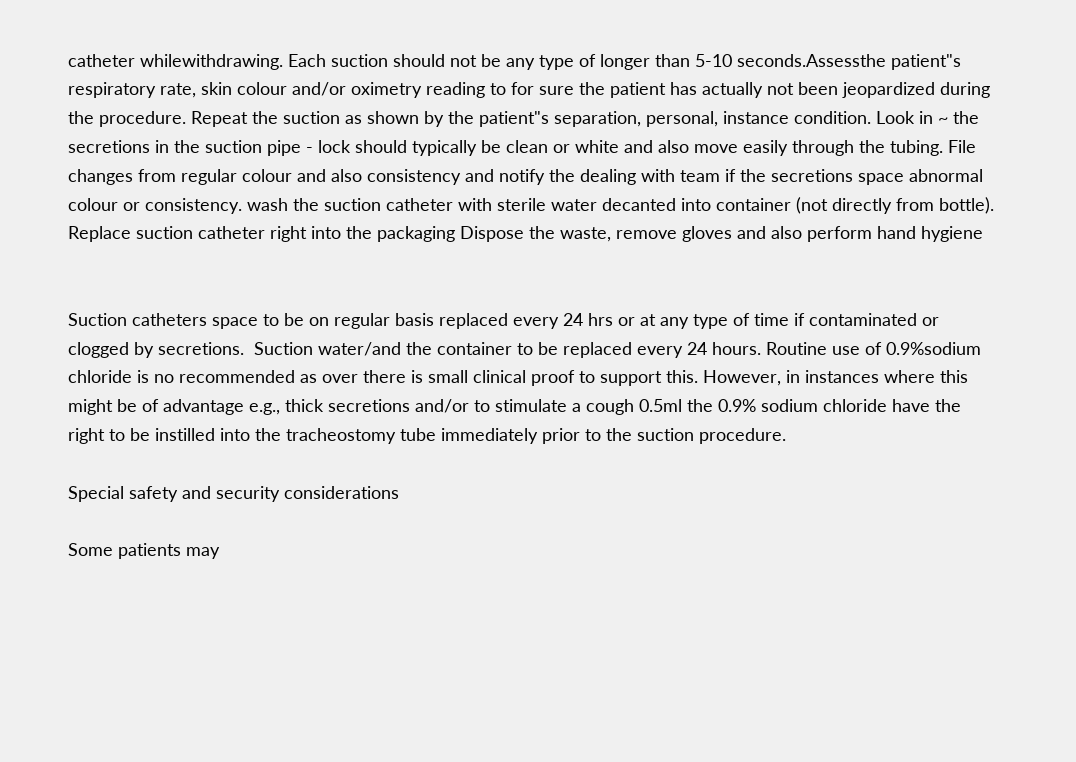catheter whilewithdrawing. Each suction should not be any type of longer than 5-10 seconds.Assessthe patient"s respiratory rate, skin colour and/or oximetry reading to for sure the patient has actually not been jeopardized during the procedure. Repeat the suction as shown by the patient"s separation, personal, instance condition. Look in ~ the secretions in the suction pipe - lock should typically be clean or white and also move easily through the tubing. File changes from regular colour and also consistency and notify the dealing with team if the secretions space abnormal colour or consistency. wash the suction catheter with sterile water decanted into container (not directly from bottle). Replace suction catheter right into the packaging Dispose the waste, remove gloves and also perform hand hygiene


Suction catheters space to be on regular basis replaced every 24 hrs or at any type of time if contaminated or clogged by secretions.  Suction water/and the container to be replaced every 24 hours. Routine use of 0.9%sodium chloride is no recommended as over there is small clinical proof to support this. However, in instances where this might be of advantage e.g., thick secretions and/or to stimulate a cough 0.5ml the 0.9% sodium chloride have the right to be instilled into the tracheostomy tube immediately prior to the suction procedure.

Special safety and security considerations

Some patients may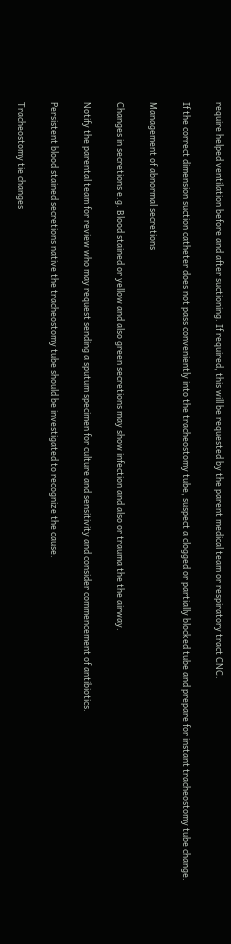require helped ventilation before and after suctioning. If required, this will be requested by the parent medical team or respiratory tract CNC.

If the correct dimension suction catheter does not pass conveniently into the tracheostomy tube, suspect a clogged or partially blocked tube and prepare for instant tracheostomy tube change.

Management of abnormal secretions

Changes in secretions e.g. Blood stained or yellow and also green secretions may show infection and also or trauma the the airway.

Notify the parental team for review who may request sending a sputum specimen for culture and sensitivity and consider commencement of antibiotics.

Persistent blood stained secretions native the tracheostomy tube should be investigated to recognize the cause.

Tracheostomy tie changes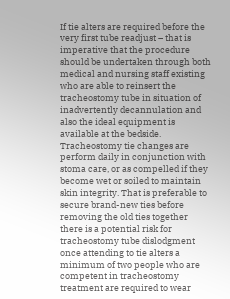If tie alters are required before the very first tube readjust – that is imperative that the procedure should be undertaken through both medical and nursing staff existing who are able to reinsert the tracheostomy tube in situation of inadvertently decannulation and also the ideal equipment is available at the bedside. Tracheostomy tie changes are perform daily in conjunction with stoma care, or as compelled if they become wet or soiled to maintain skin integrity. That is preferable to secure brand-new ties before removing the old ties together there is a potential risk for tracheostomy tube dislodgment once attending to tie alters a minimum of two people who are competent in tracheostomy treatment are required to wear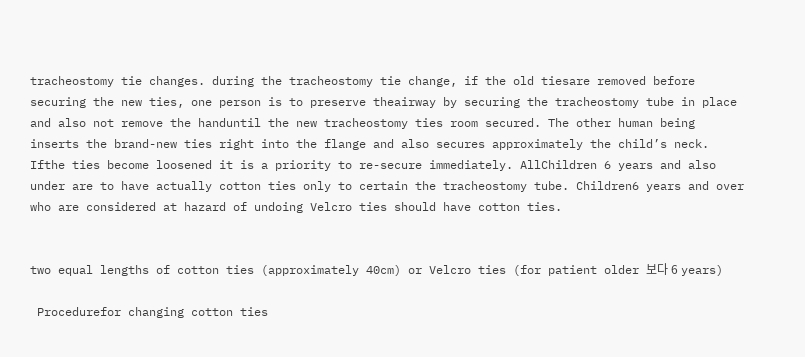tracheostomy tie changes. during the tracheostomy tie change, if the old tiesare removed before securing the new ties, one person is to preserve theairway by securing the tracheostomy tube in place and also not remove the handuntil the new tracheostomy ties room secured. The other human being inserts the brand-new ties right into the flange and also secures approximately the child’s neck. Ifthe ties become loosened it is a priority to re-secure immediately. AllChildren 6 years and also under are to have actually cotton ties only to certain the tracheostomy tube. Children6 years and over who are considered at hazard of undoing Velcro ties should have cotton ties.


two equal lengths of cotton ties (approximately 40cm) or Velcro ties (for patient older 보다 6 years)

 Procedurefor changing cotton ties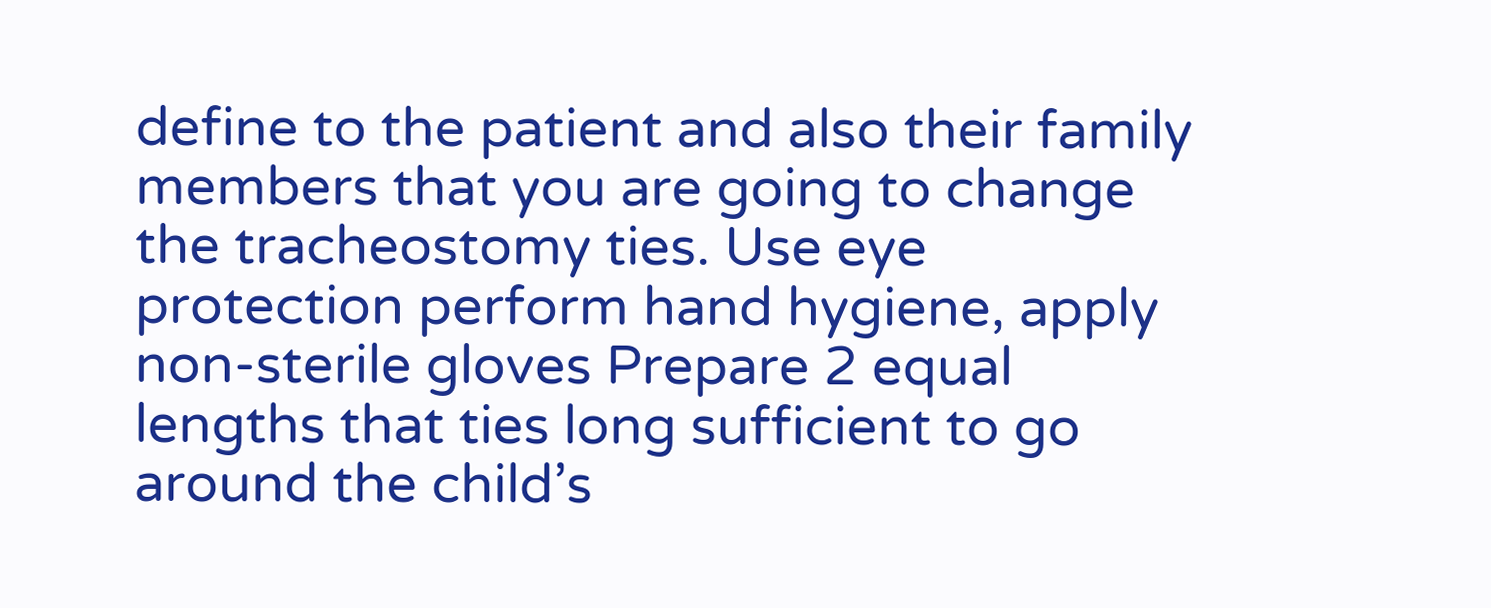define to the patient and also their family members that you are going to change the tracheostomy ties. Use eye protection perform hand hygiene, apply non-sterile gloves Prepare 2 equal lengths that ties long sufficient to go around the child’s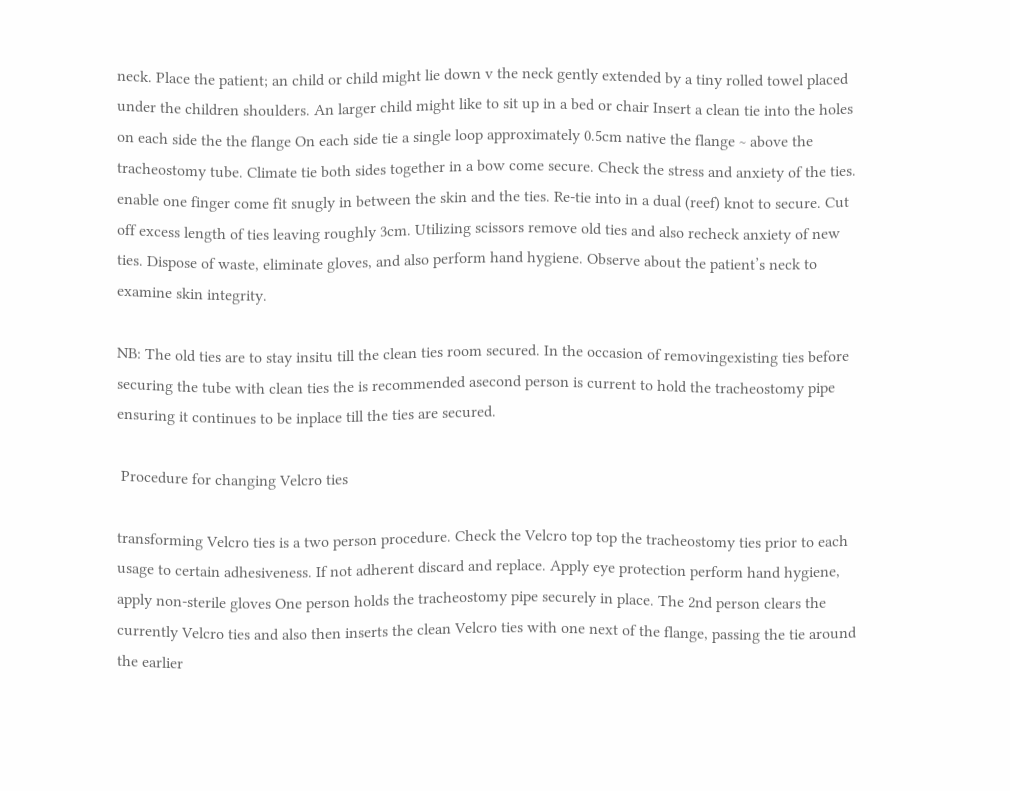neck. Place the patient; an child or child might lie down v the neck gently extended by a tiny rolled towel placed under the children shoulders. An larger child might like to sit up in a bed or chair Insert a clean tie into the holes on each side the the flange On each side tie a single loop approximately 0.5cm native the flange ~ above the tracheostomy tube. Climate tie both sides together in a bow come secure. Check the stress and anxiety of the ties. enable one finger come fit snugly in between the skin and the ties. Re-tie into in a dual (reef) knot to secure. Cut off excess length of ties leaving roughly 3cm. Utilizing scissors remove old ties and also recheck anxiety of new ties. Dispose of waste, eliminate gloves, and also perform hand hygiene. Observe about the patient’s neck to examine skin integrity.

NB: The old ties are to stay insitu till the clean ties room secured. In the occasion of removingexisting ties before securing the tube with clean ties the is recommended asecond person is current to hold the tracheostomy pipe ensuring it continues to be inplace till the ties are secured.

 Procedure for changing Velcro ties

transforming Velcro ties is a two person procedure. Check the Velcro top top the tracheostomy ties prior to each usage to certain adhesiveness. If not adherent discard and replace. Apply eye protection perform hand hygiene, apply non-sterile gloves One person holds the tracheostomy pipe securely in place. The 2nd person clears the currently Velcro ties and also then inserts the clean Velcro ties with one next of the flange, passing the tie around the earlier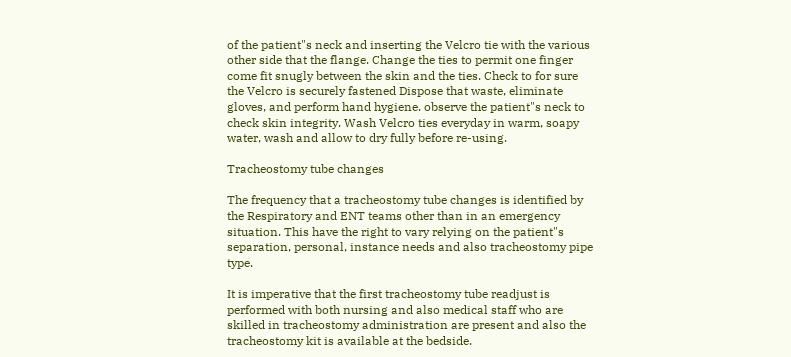of the patient"s neck and inserting the Velcro tie with the various other side that the flange. Change the ties to permit one finger come fit snugly between the skin and the ties. Check to for sure the Velcro is securely fastened Dispose that waste, eliminate gloves, and perform hand hygiene. observe the patient"s neck to check skin integrity. Wash Velcro ties everyday in warm, soapy water, wash and allow to dry fully before re-using.

Tracheostomy tube changes

The frequency that a tracheostomy tube changes is identified by the Respiratory and ENT teams other than in an emergency situation. This have the right to vary relying on the patient"s separation, personal, instance needs and also tracheostomy pipe type.

It is imperative that the first tracheostomy tube readjust is performed with both nursing and also medical staff who are skilled in tracheostomy administration are present and also the tracheostomy kit is available at the bedside.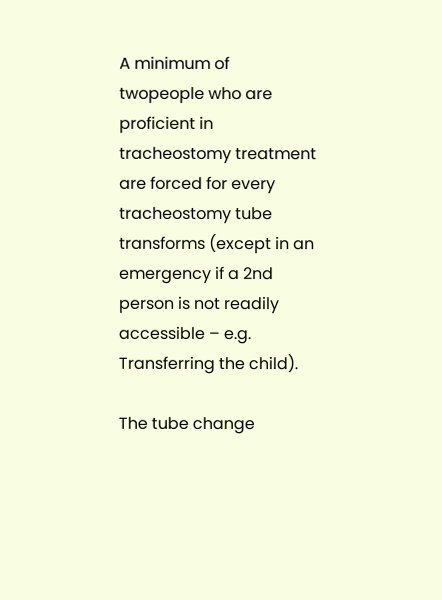A minimum of twopeople who are proficient in tracheostomy treatment are forced for every tracheostomy tube transforms (except in an emergency if a 2nd person is not readily accessible – e.g. Transferring the child).

The tube change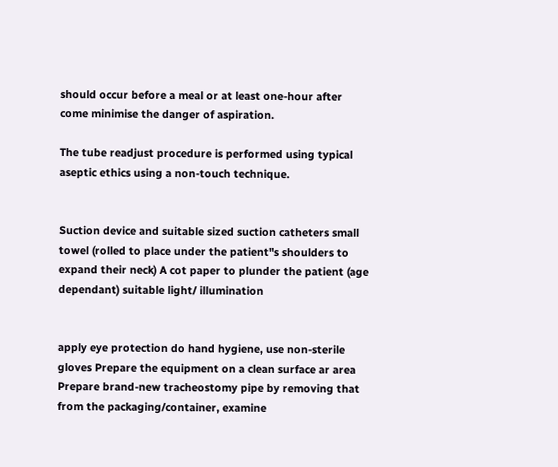should occur before a meal or at least one-hour after come minimise the danger of aspiration.

The tube readjust procedure is performed using typical aseptic ethics using a non-touch technique.


Suction device and suitable sized suction catheters small towel (rolled to place under the patient"s shoulders to expand their neck) A cot paper to plunder the patient (age dependant) suitable light/ illumination


apply eye protection do hand hygiene, use non-sterile gloves Prepare the equipment on a clean surface ar area Prepare brand-new tracheostomy pipe by removing that from the packaging/container, examine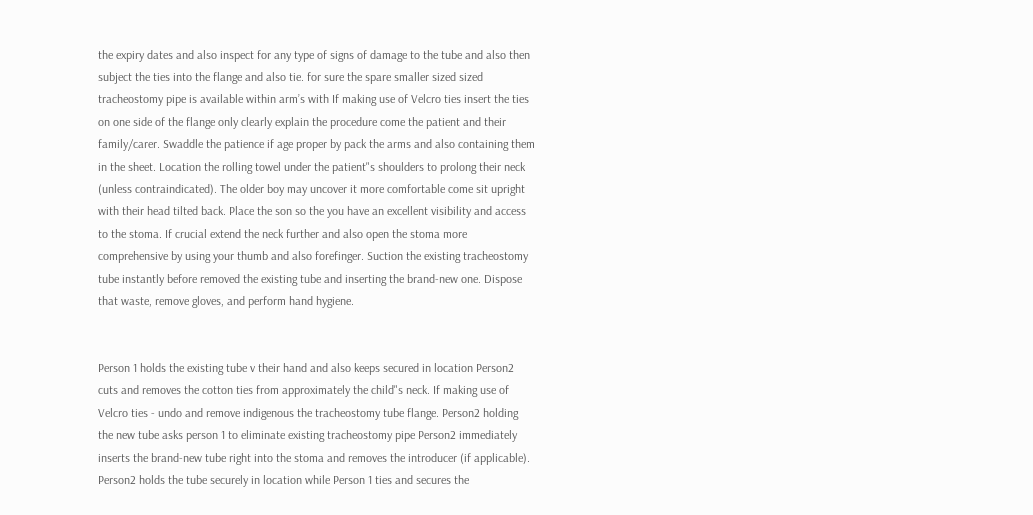the expiry dates and also inspect for any type of signs of damage to the tube and also then subject the ties into the flange and also tie. for sure the spare smaller sized sized tracheostomy pipe is available within arm’s with If making use of Velcro ties insert the ties on one side of the flange only clearly explain the procedure come the patient and their family/carer. Swaddle the patience if age proper by pack the arms and also containing them in the sheet. Location the rolling towel under the patient"s shoulders to prolong their neck (unless contraindicated). The older boy may uncover it more comfortable come sit upright with their head tilted back. Place the son so the you have an excellent visibility and access to the stoma. If crucial extend the neck further and also open the stoma more comprehensive by using your thumb and also forefinger. Suction the existing tracheostomy tube instantly before removed the existing tube and inserting the brand-new one. Dispose that waste, remove gloves, and perform hand hygiene.


Person 1 holds the existing tube v their hand and also keeps secured in location Person2 cuts and removes the cotton ties from approximately the child"s neck. If making use of Velcro ties - undo and remove indigenous the tracheostomy tube flange. Person2 holding the new tube asks person 1 to eliminate existing tracheostomy pipe Person2 immediately inserts the brand-new tube right into the stoma and removes the introducer (if applicable). Person2 holds the tube securely in location while Person 1 ties and secures the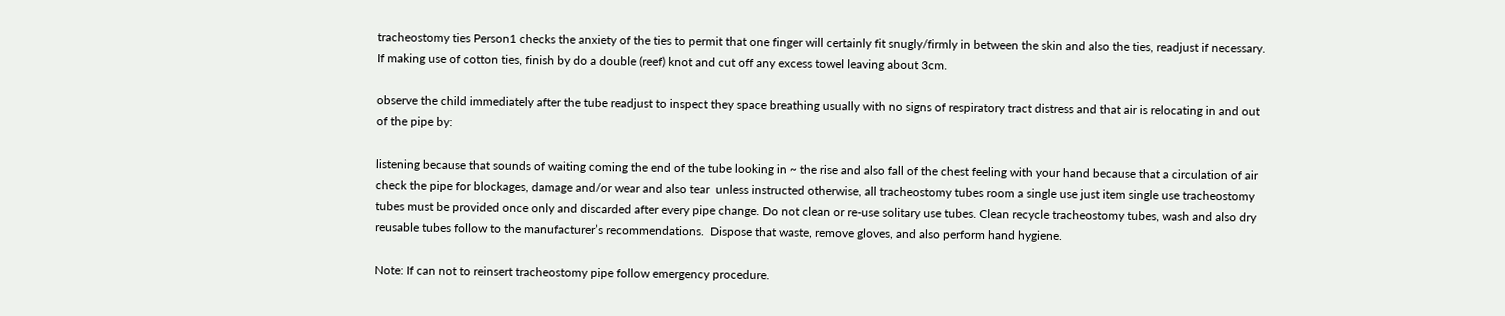tracheostomy ties Person1 checks the anxiety of the ties to permit that one finger will certainly fit snugly/firmly in between the skin and also the ties, readjust if necessary. If making use of cotton ties, finish by do a double (reef) knot and cut off any excess towel leaving about 3cm.

observe the child immediately after the tube readjust to inspect they space breathing usually with no signs of respiratory tract distress and that air is relocating in and out of the pipe by:

listening because that sounds of waiting coming the end of the tube looking in ~ the rise and also fall of the chest feeling with your hand because that a circulation of air check the pipe for blockages, damage and/or wear and also tear  unless instructed otherwise, all tracheostomy tubes room a single use just item single use tracheostomy tubes must be provided once only and discarded after every pipe change. Do not clean or re-use solitary use tubes. Clean recycle tracheostomy tubes, wash and also dry reusable tubes follow to the manufacturer’s recommendations.  Dispose that waste, remove gloves, and also perform hand hygiene.

Note: If can not to reinsert tracheostomy pipe follow emergency procedure.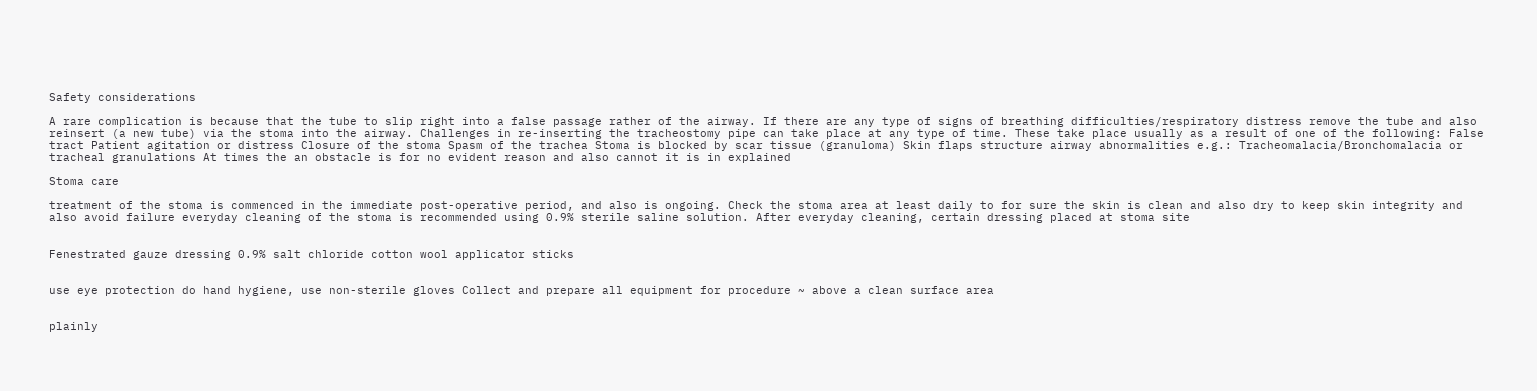Safety considerations

A rare complication is because that the tube to slip right into a false passage rather of the airway. If there are any type of signs of breathing difficulties/respiratory distress remove the tube and also reinsert (a new tube) via the stoma into the airway. Challenges in re-inserting the tracheostomy pipe can take place at any type of time. These take place usually as a result of one of the following: False tract Patient agitation or distress Closure of the stoma Spasm of the trachea Stoma is blocked by scar tissue (granuloma) Skin flaps structure airway abnormalities e.g.: Tracheomalacia/Bronchomalacia or tracheal granulations At times the an obstacle is for no evident reason and also cannot it is in explained

Stoma care

treatment of the stoma is commenced in the immediate post-operative period, and also is ongoing. Check the stoma area at least daily to for sure the skin is clean and also dry to keep skin integrity and also avoid failure everyday cleaning of the stoma is recommended using 0.9% sterile saline solution. After everyday cleaning, certain dressing placed at stoma site


Fenestrated gauze dressing 0.9% salt chloride cotton wool applicator sticks


use eye protection do hand hygiene, use non-sterile gloves Collect and prepare all equipment for procedure ~ above a clean surface area


plainly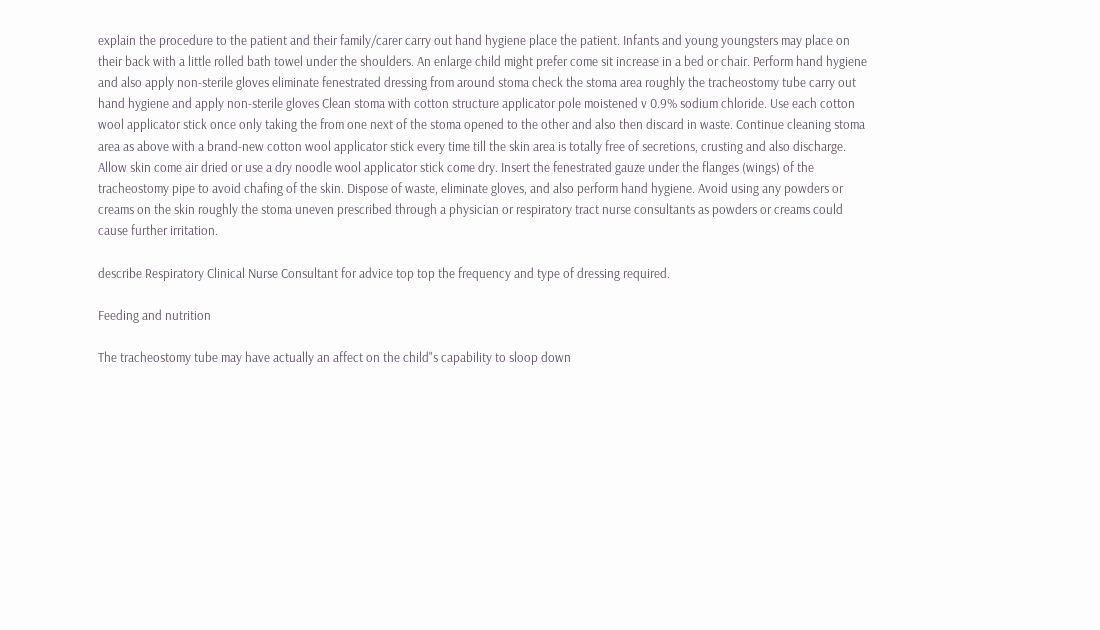explain the procedure to the patient and their family/carer carry out hand hygiene place the patient. Infants and young youngsters may place on their back with a little rolled bath towel under the shoulders. An enlarge child might prefer come sit increase in a bed or chair. Perform hand hygiene and also apply non-sterile gloves eliminate fenestrated dressing from around stoma check the stoma area roughly the tracheostomy tube carry out hand hygiene and apply non-sterile gloves Clean stoma with cotton structure applicator pole moistened v 0.9% sodium chloride. Use each cotton wool applicator stick once only taking the from one next of the stoma opened to the other and also then discard in waste. Continue cleaning stoma area as above with a brand-new cotton wool applicator stick every time till the skin area is totally free of secretions, crusting and also discharge. Allow skin come air dried or use a dry noodle wool applicator stick come dry. Insert the fenestrated gauze under the flanges (wings) of the tracheostomy pipe to avoid chafing of the skin. Dispose of waste, eliminate gloves, and also perform hand hygiene. Avoid using any powders or creams on the skin roughly the stoma uneven prescribed through a physician or respiratory tract nurse consultants as powders or creams could cause further irritation.

describe Respiratory Clinical Nurse Consultant for advice top top the frequency and type of dressing required.

Feeding and nutrition

The tracheostomy tube may have actually an affect on the child"s capability to sloop down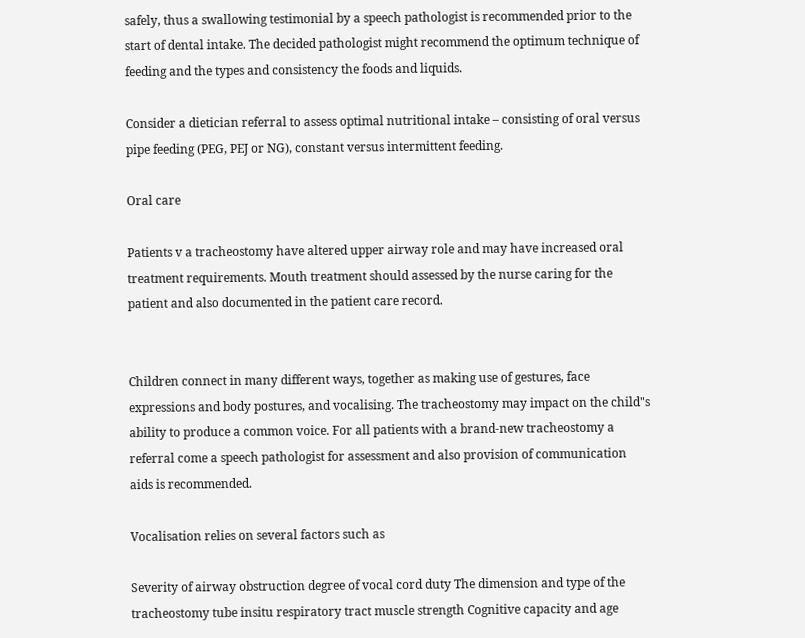safely, thus a swallowing testimonial by a speech pathologist is recommended prior to the start of dental intake. The decided pathologist might recommend the optimum technique of feeding and the types and consistency the foods and liquids.

Consider a dietician referral to assess optimal nutritional intake – consisting of oral versus pipe feeding (PEG, PEJ or NG), constant versus intermittent feeding.

Oral care

Patients v a tracheostomy have altered upper airway role and may have increased oral treatment requirements. Mouth treatment should assessed by the nurse caring for the patient and also documented in the patient care record.


Children connect in many different ways, together as making use of gestures, face expressions and body postures, and vocalising. The tracheostomy may impact on the child"s ability to produce a common voice. For all patients with a brand-new tracheostomy a referral come a speech pathologist for assessment and also provision of communication aids is recommended.

Vocalisation relies on several factors such as

Severity of airway obstruction degree of vocal cord duty The dimension and type of the tracheostomy tube insitu respiratory tract muscle strength Cognitive capacity and age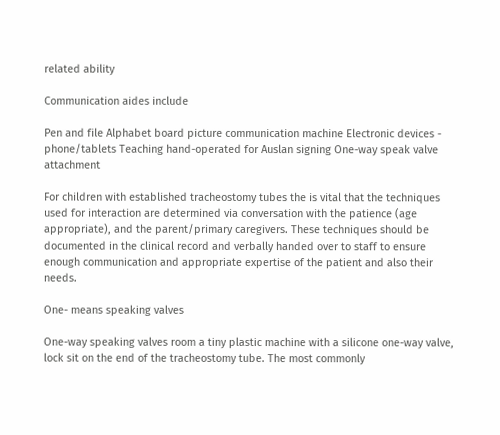related ability

Communication aides include

Pen and file Alphabet board picture communication machine Electronic devices - phone/tablets Teaching hand-operated for Auslan signing One-way speak valve attachment

For children with established tracheostomy tubes the is vital that the techniques used for interaction are determined via conversation with the patience (age appropriate), and the parent/primary caregivers. These techniques should be documented in the clinical record and verbally handed over to staff to ensure enough communication and appropriate expertise of the patient and also their needs.

One- means speaking valves

One-way speaking valves room a tiny plastic machine with a silicone one-way valve, lock sit on the end of the tracheostomy tube. The most commonly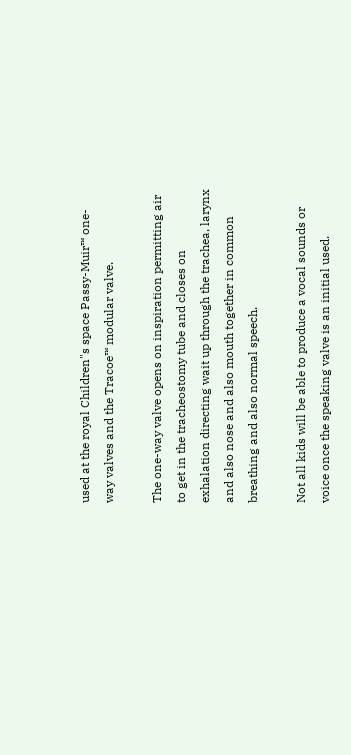used at the royal Children"s space Passy-Muir™ one-way valves and the Tracoe™ modular valve.

The one-way valve opens on inspiration permitting air to get in the tracheostomy tube and closes on exhalation directing wait up through the trachea, larynx and also nose and also mouth together in common breathing and also normal speech.

Not all kids will be able to produce a vocal sounds or voice once the speaking valve is an initial used.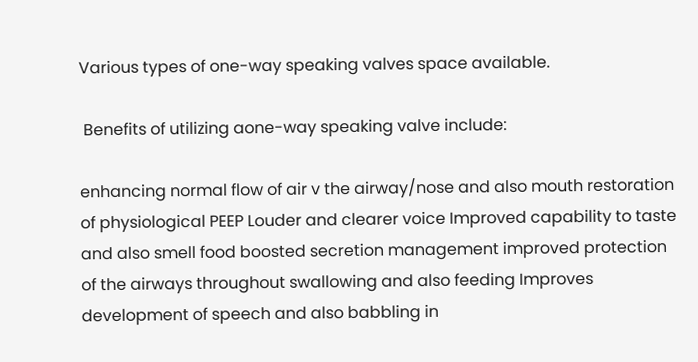Various types of one-way speaking valves space available.

 Benefits of utilizing aone-way speaking valve include:

enhancing normal flow of air v the airway/nose and also mouth restoration of physiological PEEP Louder and clearer voice Improved capability to taste and also smell food boosted secretion management improved protection of the airways throughout swallowing and also feeding Improves development of speech and also babbling in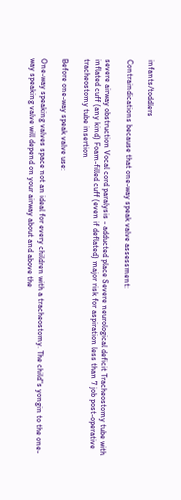infants/toddlers

Contraindications because that one-way speak valve assessment:

severe airway obstruction Vocal cord paralysis - adducted place Severe neurological deficit Tracheostomy tube with inflated cuff (any kind) Foam-filled cuff (even if deflated) major risk for aspiration less than 7 job post-operative tracheostomy tube insertion

Before one-way speak valve use:

One-way speaking valves space not an ideal for every children with a tracheostomy. The child"s yongin to the one-way speaking valve will depend on your airway about and above the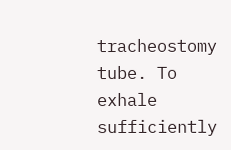tracheostomy tube. To exhale sufficiently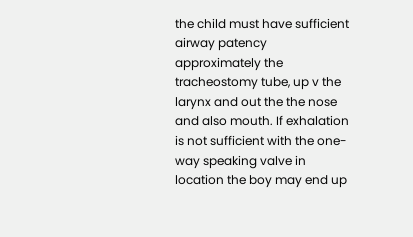the child must have sufficient airway patency approximately the tracheostomy tube, up v the larynx and out the the nose and also mouth. If exhalation is not sufficient with the one-way speaking valve in location the boy may end up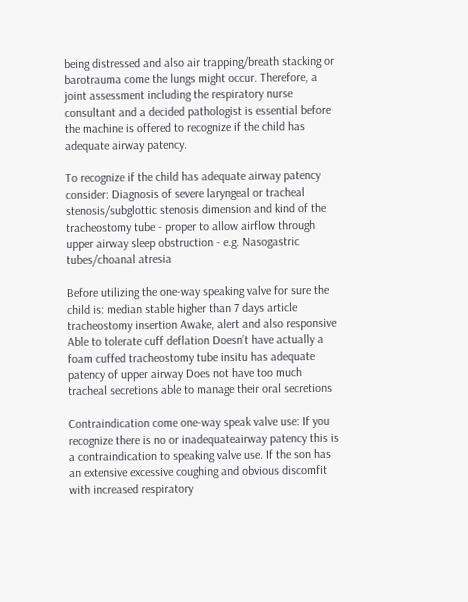being distressed and also air trapping/breath stacking or barotrauma come the lungs might occur. Therefore, a joint assessment including the respiratory nurse consultant and a decided pathologist is essential before the machine is offered to recognize if the child has adequate airway patency.

To recognize if the child has adequate airway patency consider: Diagnosis of severe laryngeal or tracheal stenosis/subglottic stenosis dimension and kind of the tracheostomy tube - proper to allow airflow through upper airway sleep obstruction - e.g. Nasogastric tubes/choanal atresia

Before utilizing the one-way speaking valve for sure the child is: median stable higher than 7 days article tracheostomy insertion Awake, alert and also responsive Able to tolerate cuff deflation Doesn’t have actually a foam cuffed tracheostomy tube insitu has adequate patency of upper airway Does not have too much tracheal secretions able to manage their oral secretions

Contraindication come one-way speak valve use: If you recognize there is no or inadequateairway patency this is a contraindication to speaking valve use. If the son has an extensive excessive coughing and obvious discomfit with increased respiratory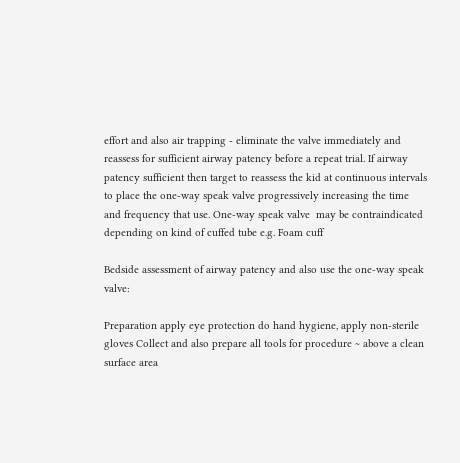effort and also air trapping - eliminate the valve immediately and reassess for sufficient airway patency before a repeat trial. If airway patency sufficient then target to reassess the kid at continuous intervals to place the one-way speak valve progressively increasing the time and frequency that use. One-way speak valve  may be contraindicated depending on kind of cuffed tube e.g. Foam cuff

Bedside assessment of airway patency and also use the one-way speak valve:

Preparation apply eye protection do hand hygiene, apply non-sterile gloves Collect and also prepare all tools for procedure ~ above a clean surface area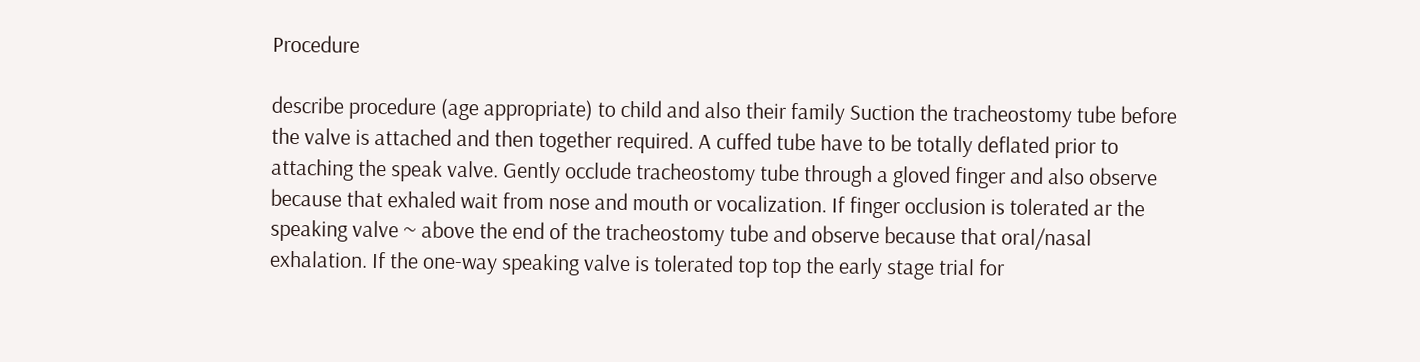Procedure

describe procedure (age appropriate) to child and also their family Suction the tracheostomy tube before the valve is attached and then together required. A cuffed tube have to be totally deflated prior to attaching the speak valve. Gently occlude tracheostomy tube through a gloved finger and also observe because that exhaled wait from nose and mouth or vocalization. If finger occlusion is tolerated ar the speaking valve ~ above the end of the tracheostomy tube and observe because that oral/nasal exhalation. If the one-way speaking valve is tolerated top top the early stage trial for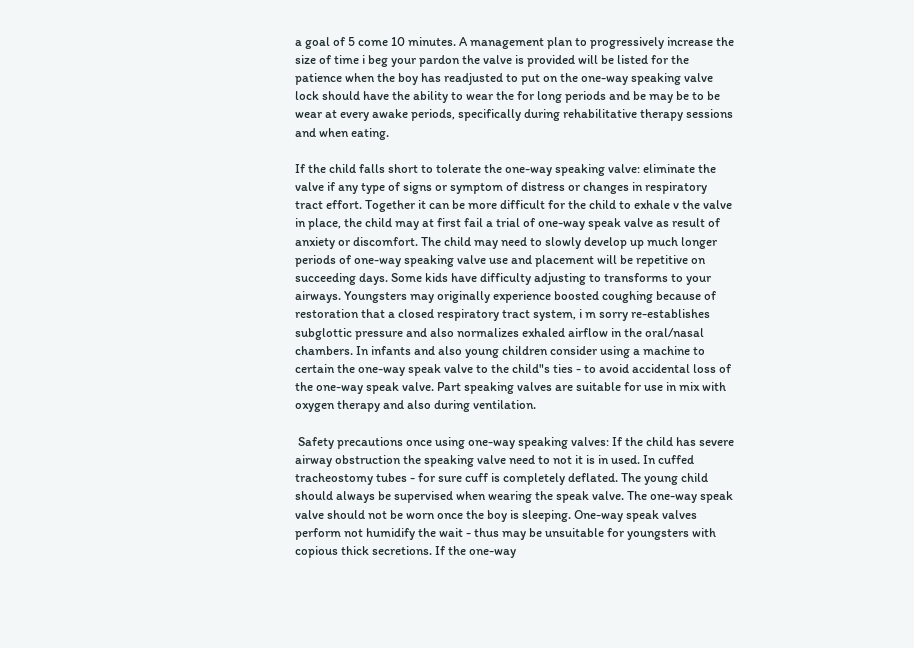a goal of 5 come 10 minutes. A management plan to progressively increase the size of time i beg your pardon the valve is provided will be listed for the patience when the boy has readjusted to put on the one-way speaking valve lock should have the ability to wear the for long periods and be may be to be wear at every awake periods, specifically during rehabilitative therapy sessions and when eating.

If the child falls short to tolerate the one-way speaking valve: eliminate the valve if any type of signs or symptom of distress or changes in respiratory tract effort. Together it can be more difficult for the child to exhale v the valve in place, the child may at first fail a trial of one-way speak valve as result of anxiety or discomfort. The child may need to slowly develop up much longer periods of one-way speaking valve use and placement will be repetitive on succeeding days. Some kids have difficulty adjusting to transforms to your airways. Youngsters may originally experience boosted coughing because of restoration that a closed respiratory tract system, i m sorry re-establishes subglottic pressure and also normalizes exhaled airflow in the oral/nasal chambers. In infants and also young children consider using a machine to certain the one-way speak valve to the child"s ties - to avoid accidental loss of the one-way speak valve. Part speaking valves are suitable for use in mix with oxygen therapy and also during ventilation.

 Safety precautions once using one-way speaking valves: If the child has severe airway obstruction the speaking valve need to not it is in used. In cuffed tracheostomy tubes - for sure cuff is completely deflated. The young child should always be supervised when wearing the speak valve. The one-way speak valve should not be worn once the boy is sleeping. One-way speak valves perform not humidify the wait - thus may be unsuitable for youngsters with copious thick secretions. If the one-way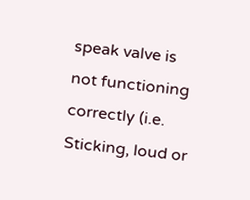speak valve is not functioning correctly (i.e. Sticking, loud or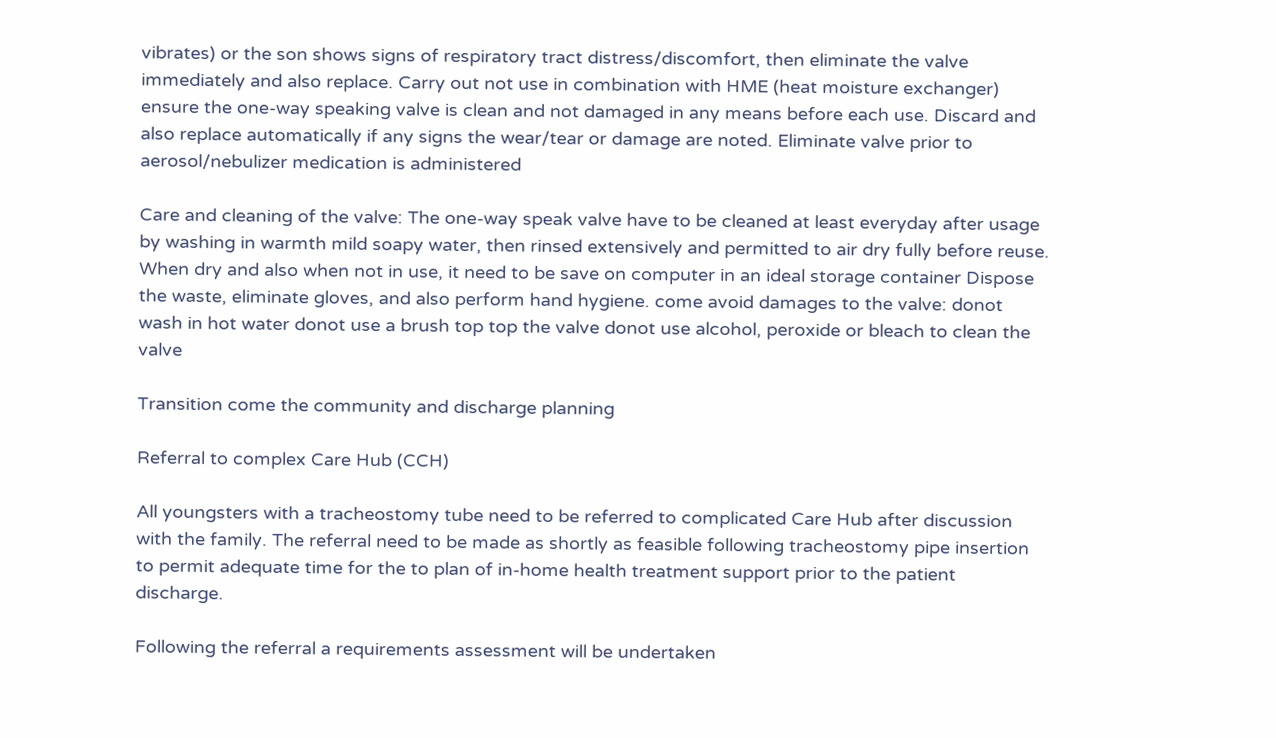vibrates) or the son shows signs of respiratory tract distress/discomfort, then eliminate the valve immediately and also replace. Carry out not use in combination with HME (heat moisture exchanger) ensure the one-way speaking valve is clean and not damaged in any means before each use. Discard and also replace automatically if any signs the wear/tear or damage are noted. Eliminate valve prior to aerosol/nebulizer medication is administered

Care and cleaning of the valve: The one-way speak valve have to be cleaned at least everyday after usage by washing in warmth mild soapy water, then rinsed extensively and permitted to air dry fully before reuse. When dry and also when not in use, it need to be save on computer in an ideal storage container Dispose the waste, eliminate gloves, and also perform hand hygiene. come avoid damages to the valve: donot wash in hot water donot use a brush top top the valve donot use alcohol, peroxide or bleach to clean the valve

Transition come the community and discharge planning

Referral to complex Care Hub (CCH)

All youngsters with a tracheostomy tube need to be referred to complicated Care Hub after discussion with the family. The referral need to be made as shortly as feasible following tracheostomy pipe insertion to permit adequate time for the to plan of in-home health treatment support prior to the patient discharge.

Following the referral a requirements assessment will be undertaken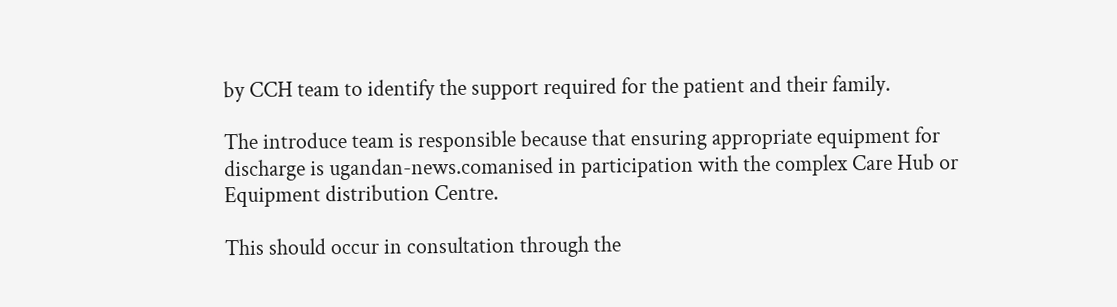by CCH team to identify the support required for the patient and their family.

The introduce team is responsible because that ensuring appropriate equipment for discharge is ugandan-news.comanised in participation with the complex Care Hub or Equipment distribution Centre.

This should occur in consultation through the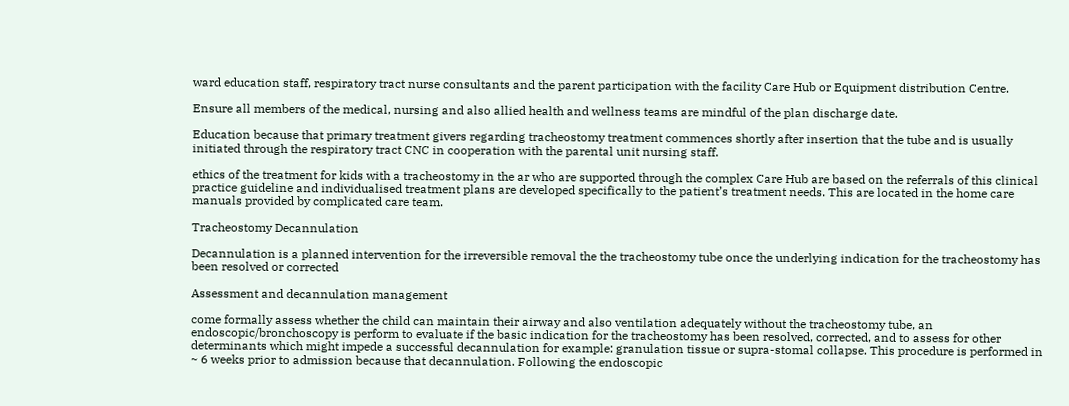ward education staff, respiratory tract nurse consultants and the parent participation with the facility Care Hub or Equipment distribution Centre.

Ensure all members of the medical, nursing and also allied health and wellness teams are mindful of the plan discharge date.

Education because that primary treatment givers regarding tracheostomy treatment commences shortly after insertion that the tube and is usually initiated through the respiratory tract CNC in cooperation with the parental unit nursing staff.

ethics of the treatment for kids with a tracheostomy in the ar who are supported through the complex Care Hub are based on the referrals of this clinical practice guideline and individualised treatment plans are developed specifically to the patient’s treatment needs. This are located in the home care manuals provided by complicated care team.

Tracheostomy Decannulation

Decannulation is a planned intervention for the irreversible removal the the tracheostomy tube once the underlying indication for the tracheostomy has been resolved or corrected

Assessment and decannulation management

come formally assess whether the child can maintain their airway and also ventilation adequately without the tracheostomy tube, an endoscopic/bronchoscopy is perform to evaluate if the basic indication for the tracheostomy has been resolved, corrected, and to assess for other determinants which might impede a successful decannulation for example: granulation tissue or supra-stomal collapse. This procedure is performed in ~ 6 weeks prior to admission because that decannulation. Following the endoscopic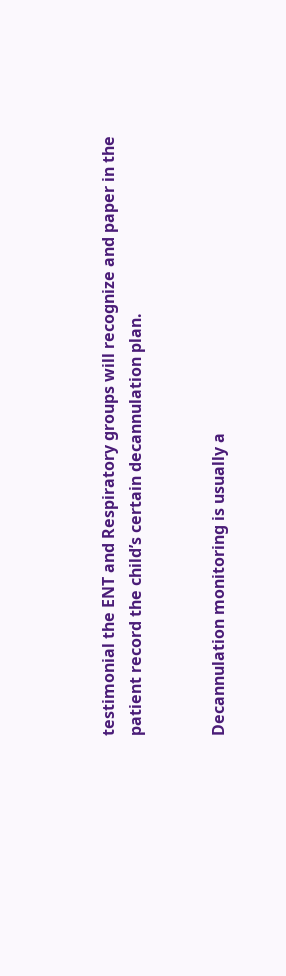testimonial the ENT and Respiratory groups will recognize and paper in the patient record the child’s certain decannulation plan.


Decannulation monitoring is usually a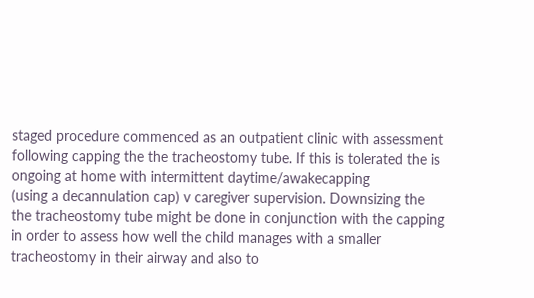staged procedure commenced as an outpatient clinic with assessment following capping the the tracheostomy tube. If this is tolerated the is ongoing at home with intermittent daytime/awakecapping
(using a decannulation cap) v caregiver supervision. Downsizing the the tracheostomy tube might be done in conjunction with the capping in order to assess how well the child manages with a smaller tracheostomy in their airway and also to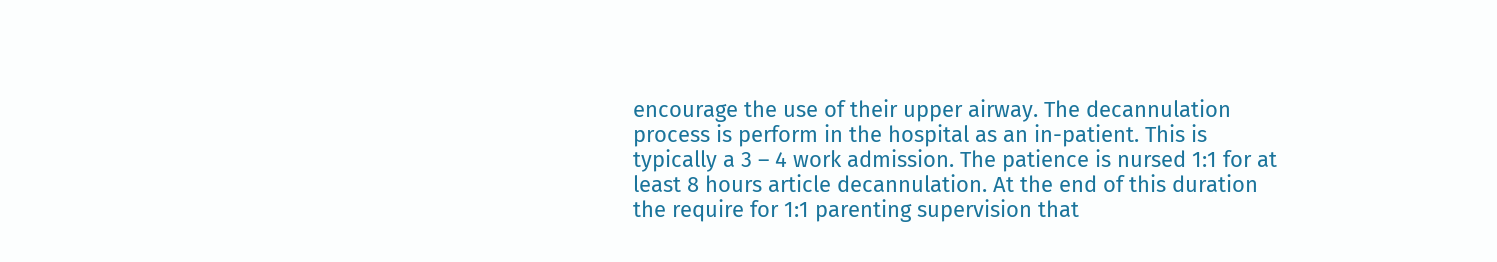encourage the use of their upper airway. The decannulation process is perform in the hospital as an in-patient. This is typically a 3 – 4 work admission. The patience is nursed 1:1 for at least 8 hours article decannulation. At the end of this duration the require for 1:1 parenting supervision that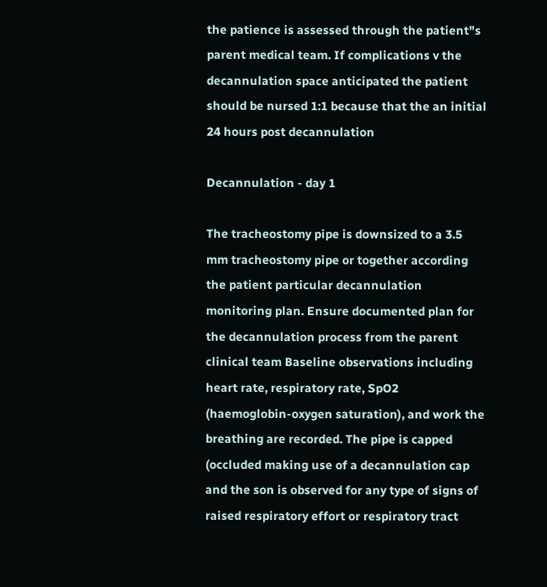the patience is assessed through the patient"s parent medical team. If complications v the decannulation space anticipated the patient should be nursed 1:1 because that the an initial 24 hours post decannulation

Decannulation - day 1

The tracheostomy pipe is downsized to a 3.5 mm tracheostomy pipe or together according the patient particular decannulation monitoring plan. Ensure documented plan for the decannulation process from the parent clinical team Baseline observations including heart rate, respiratory rate, SpO2 (haemoglobin-oxygen saturation), and work the breathing are recorded. The pipe is capped (occluded making use of a decannulation cap and the son is observed for any type of signs of raised respiratory effort or respiratory tract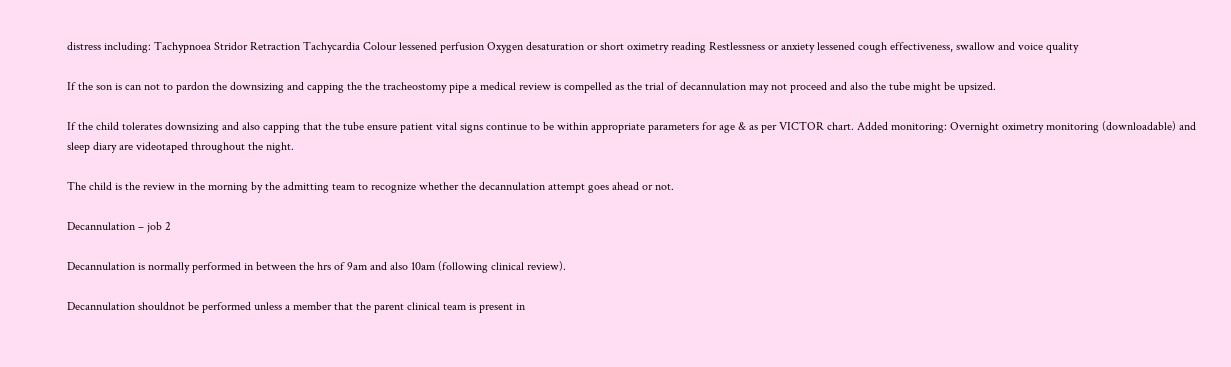distress including: Tachypnoea Stridor Retraction Tachycardia Colour lessened perfusion Oxygen desaturation or short oximetry reading Restlessness or anxiety lessened cough effectiveness, swallow and voice quality

If the son is can not to pardon the downsizing and capping the the tracheostomy pipe a medical review is compelled as the trial of decannulation may not proceed and also the tube might be upsized.

If the child tolerates downsizing and also capping that the tube ensure patient vital signs continue to be within appropriate parameters for age & as per VICTOR chart. Added monitoring: Overnight oximetry monitoring (downloadable) and sleep diary are videotaped throughout the night.

The child is the review in the morning by the admitting team to recognize whether the decannulation attempt goes ahead or not.

Decannulation – job 2

Decannulation is normally performed in between the hrs of 9am and also 10am (following clinical review).

Decannulation shouldnot be performed unless a member that the parent clinical team is present in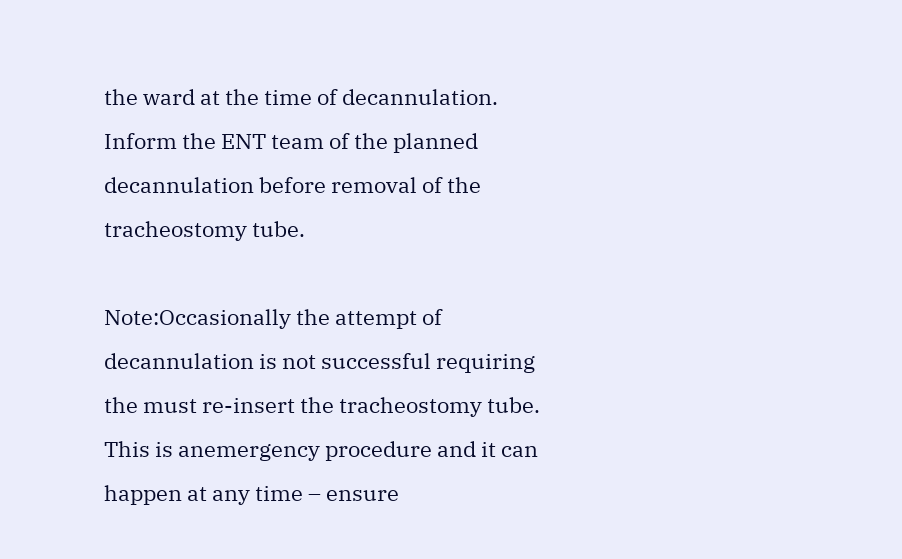the ward at the time of decannulation. Inform the ENT team of the planned decannulation before removal of the tracheostomy tube.

Note:Occasionally the attempt of decannulation is not successful requiring the must re-insert the tracheostomy tube. This is anemergency procedure and it can happen at any time – ensure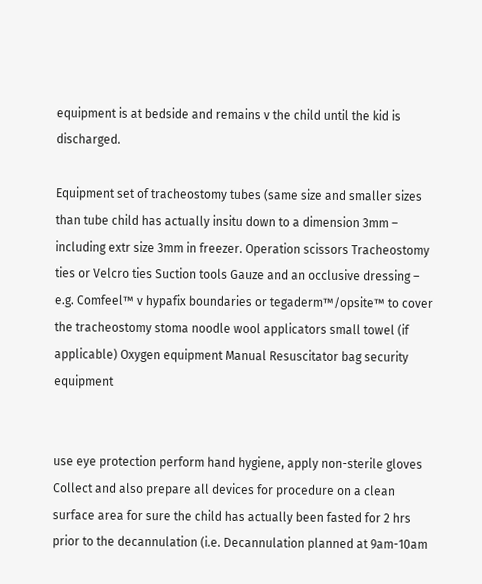equipment is at bedside and remains v the child until the kid is discharged.

Equipment set of tracheostomy tubes (same size and smaller sizes than tube child has actually insitu down to a dimension 3mm – including extr size 3mm in freezer. Operation scissors Tracheostomy ties or Velcro ties Suction tools Gauze and an occlusive dressing – e.g. Comfeel™ v hypafix boundaries or tegaderm™/opsite™ to cover the tracheostomy stoma noodle wool applicators small towel (if applicable) Oxygen equipment Manual Resuscitator bag security equipment


use eye protection perform hand hygiene, apply non-sterile gloves Collect and also prepare all devices for procedure on a clean surface area for sure the child has actually been fasted for 2 hrs prior to the decannulation (i.e. Decannulation planned at 9am-10am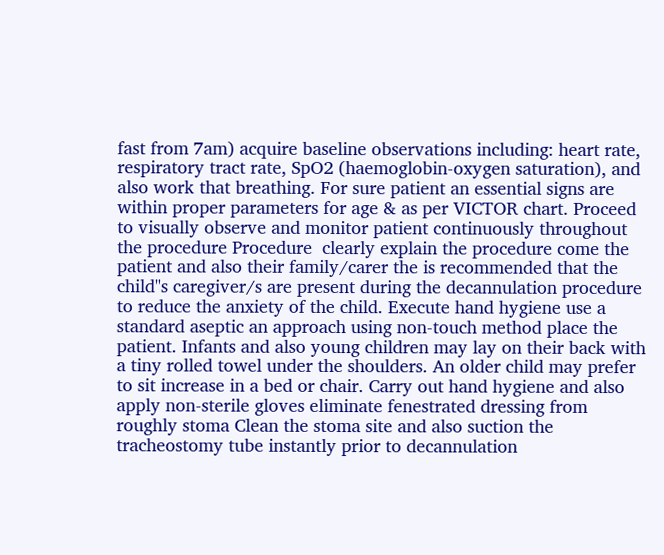fast from 7am) acquire baseline observations including: heart rate, respiratory tract rate, SpO2 (haemoglobin-oxygen saturation), and also work that breathing. For sure patient an essential signs are within proper parameters for age & as per VICTOR chart. Proceed to visually observe and monitor patient continuously throughout the procedure Procedure  clearly explain the procedure come the patient and also their family/carer the is recommended that the child"s caregiver/s are present during the decannulation procedure to reduce the anxiety of the child. Execute hand hygiene use a standard aseptic an approach using non-touch method place the patient. Infants and also young children may lay on their back with a tiny rolled towel under the shoulders. An older child may prefer to sit increase in a bed or chair. Carry out hand hygiene and also apply non-sterile gloves eliminate fenestrated dressing from roughly stoma Clean the stoma site and also suction the tracheostomy tube instantly prior to decannulation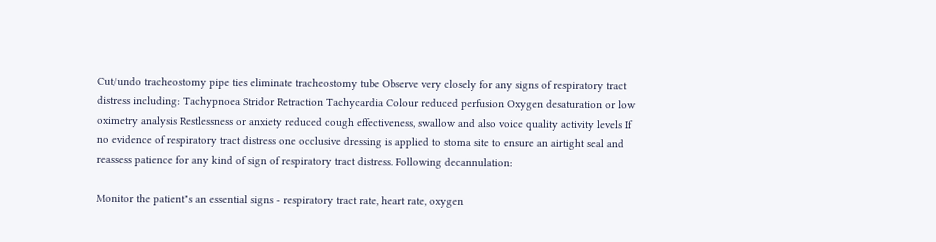Cut/undo tracheostomy pipe ties eliminate tracheostomy tube Observe very closely for any signs of respiratory tract distress including: Tachypnoea Stridor Retraction Tachycardia Colour reduced perfusion Oxygen desaturation or low oximetry analysis Restlessness or anxiety reduced cough effectiveness, swallow and also voice quality activity levels If no evidence of respiratory tract distress one occlusive dressing is applied to stoma site to ensure an airtight seal and reassess patience for any kind of sign of respiratory tract distress. Following decannulation:

Monitor the patient"s an essential signs - respiratory tract rate, heart rate, oxygen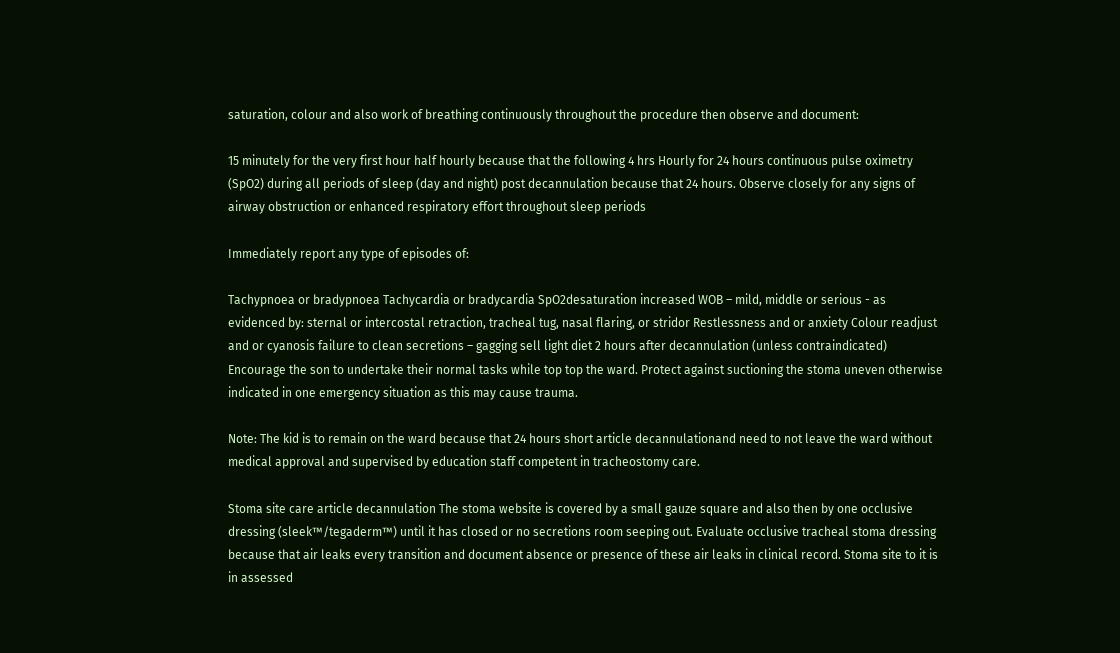saturation, colour and also work of breathing continuously throughout the procedure then observe and document:

15 minutely for the very first hour half hourly because that the following 4 hrs Hourly for 24 hours continuous pulse oximetry (SpO2) during all periods of sleep (day and night) post decannulation because that 24 hours. Observe closely for any signs of airway obstruction or enhanced respiratory effort throughout sleep periods

Immediately report any type of episodes of:

Tachypnoea or bradypnoea Tachycardia or bradycardia SpO2desaturation increased WOB – mild, middle or serious - as evidenced by: sternal or intercostal retraction, tracheal tug, nasal flaring, or stridor Restlessness and or anxiety Colour readjust and or cyanosis failure to clean secretions – gagging sell light diet 2 hours after decannulation (unless contraindicated) Encourage the son to undertake their normal tasks while top top the ward. Protect against suctioning the stoma uneven otherwise indicated in one emergency situation as this may cause trauma.

Note: The kid is to remain on the ward because that 24 hours short article decannulationand need to not leave the ward without medical approval and supervised by education staff competent in tracheostomy care.

Stoma site care article decannulation The stoma website is covered by a small gauze square and also then by one occlusive dressing (sleek™/tegaderm™) until it has closed or no secretions room seeping out. Evaluate occlusive tracheal stoma dressing because that air leaks every transition and document absence or presence of these air leaks in clinical record. Stoma site to it is in assessed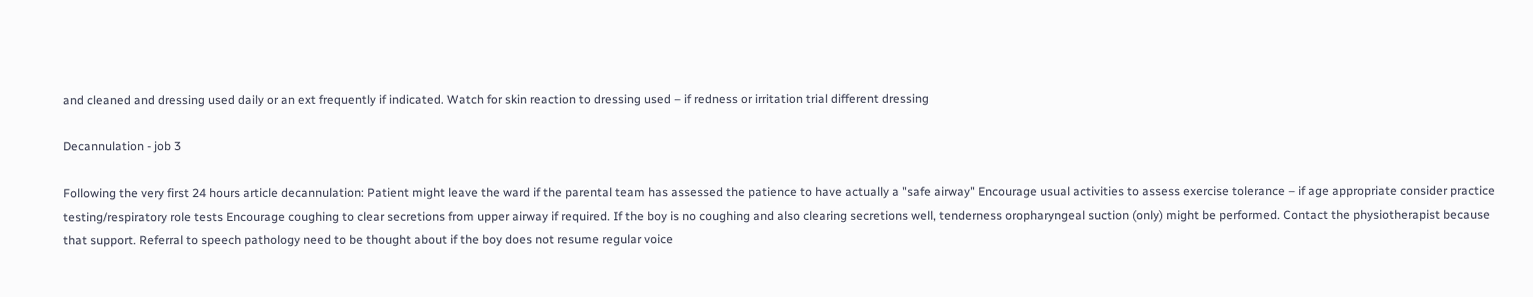and cleaned and dressing used daily or an ext frequently if indicated. Watch for skin reaction to dressing used – if redness or irritation trial different dressing

Decannulation - job 3

Following the very first 24 hours article decannulation: Patient might leave the ward if the parental team has assessed the patience to have actually a "safe airway" Encourage usual activities to assess exercise tolerance – if age appropriate consider practice testing/respiratory role tests Encourage coughing to clear secretions from upper airway if required. If the boy is no coughing and also clearing secretions well, tenderness oropharyngeal suction (only) might be performed. Contact the physiotherapist because that support. Referral to speech pathology need to be thought about if the boy does not resume regular voice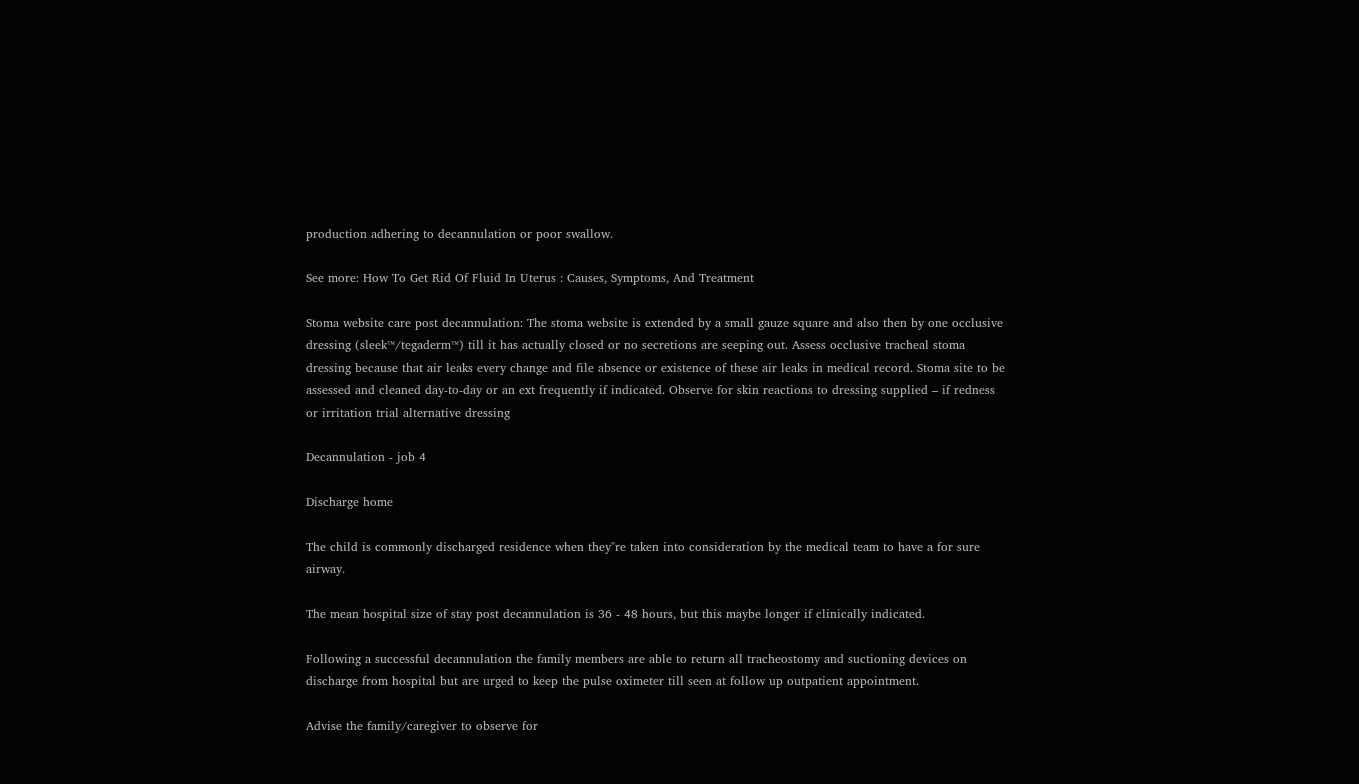production adhering to decannulation or poor swallow.

See more: How To Get Rid Of Fluid In Uterus : Causes, Symptoms, And Treatment

Stoma website care post decannulation: The stoma website is extended by a small gauze square and also then by one occlusive dressing (sleek™/tegaderm™) till it has actually closed or no secretions are seeping out. Assess occlusive tracheal stoma dressing because that air leaks every change and file absence or existence of these air leaks in medical record. Stoma site to be assessed and cleaned day-to-day or an ext frequently if indicated. Observe for skin reactions to dressing supplied – if redness or irritation trial alternative dressing

Decannulation - job 4

Discharge home

The child is commonly discharged residence when they"re taken into consideration by the medical team to have a for sure airway.

The mean hospital size of stay post decannulation is 36 - 48 hours, but this maybe longer if clinically indicated.

Following a successful decannulation the family members are able to return all tracheostomy and suctioning devices on discharge from hospital but are urged to keep the pulse oximeter till seen at follow up outpatient appointment.

Advise the family/caregiver to observe for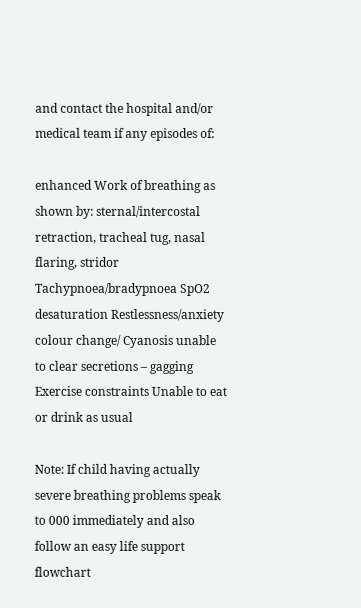and contact the hospital and/or medical team if any episodes of:

enhanced Work of breathing as shown by: sternal/intercostal retraction, tracheal tug, nasal flaring, stridor Tachypnoea/bradypnoea SpO2 desaturation Restlessness/anxiety colour change/ Cyanosis unable to clear secretions – gagging Exercise constraints Unable to eat or drink as usual

Note: If child having actually severe breathing problems speak to 000 immediately and also follow an easy life support flowchart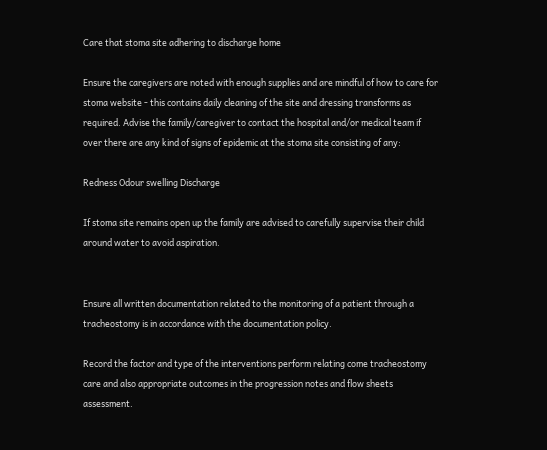Care that stoma site adhering to discharge home

Ensure the caregivers are noted with enough supplies and are mindful of how to care for stoma website - this contains daily cleaning of the site and dressing transforms as required. Advise the family/caregiver to contact the hospital and/or medical team if over there are any kind of signs of epidemic at the stoma site consisting of any:

Redness Odour swelling Discharge

If stoma site remains open up the family are advised to carefully supervise their child around water to avoid aspiration.


Ensure all written documentation related to the monitoring of a patient through a tracheostomy is in accordance with the documentation policy.

Record the factor and type of the interventions perform relating come tracheostomy care and also appropriate outcomes in the progression notes and flow sheets assessment.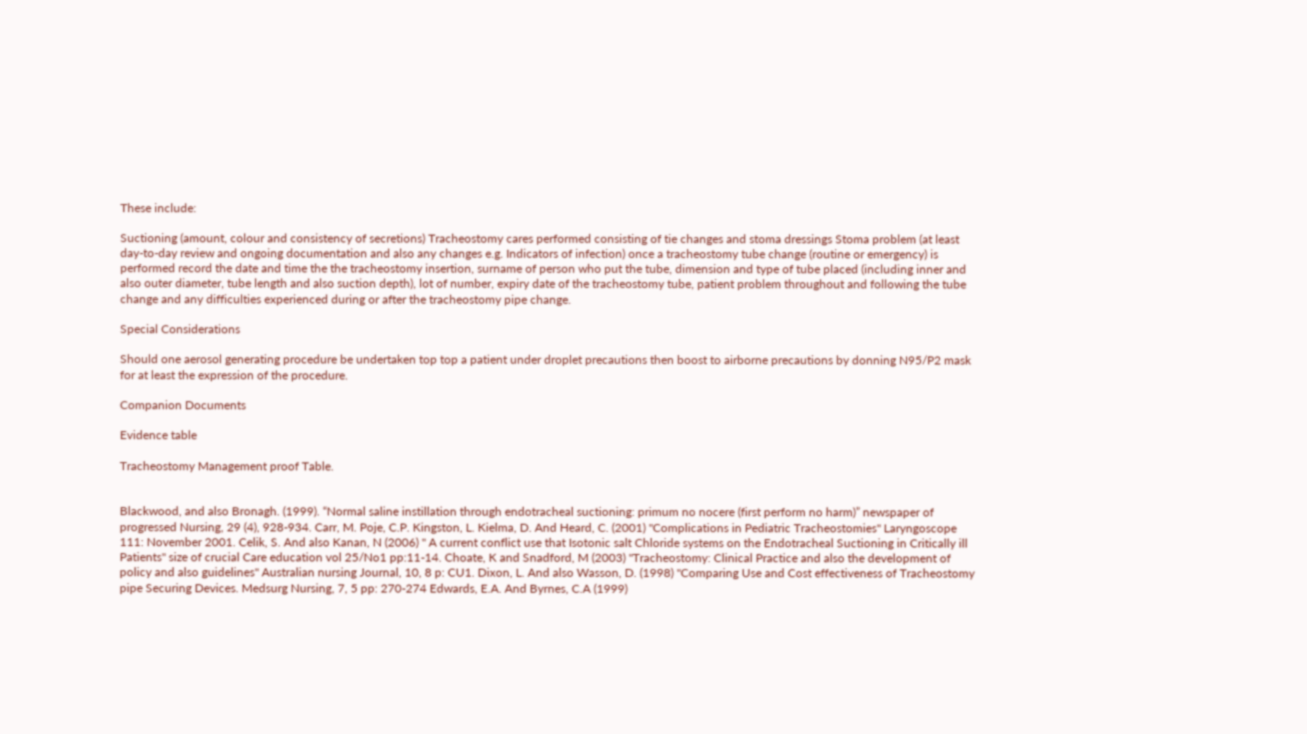These include:

Suctioning (amount, colour and consistency of secretions) Tracheostomy cares performed consisting of tie changes and stoma dressings Stoma problem (at least day-to-day review and ongoing documentation and also any changes e.g. Indicators of infection) once a tracheostomy tube change (routine or emergency) is performed record the date and time the the tracheostomy insertion, surname of person who put the tube, dimension and type of tube placed (including inner and also outer diameter, tube length and also suction depth), lot of number, expiry date of the tracheostomy tube, patient problem throughout and following the tube change and any difficulties experienced during or after the tracheostomy pipe change.

Special Considerations

Should one aerosol generating procedure be undertaken top top a patient under droplet precautions then boost to airborne precautions by donning N95/P2 mask for at least the expression of the procedure.

Companion Documents

Evidence table

Tracheostomy Management proof Table.


Blackwood, and also Bronagh. (1999). “Normal saline instillation through endotracheal suctioning: primum no nocere (first perform no harm)” newspaper of progressed Nursing, 29 (4), 928-934. Carr, M. Poje, C.P. Kingston, L. Kielma, D. And Heard, C. (2001) "Complications in Pediatric Tracheostomies" Laryngoscope 111: November 2001. Celik, S. And also Kanan, N (2006) " A current conflict use that Isotonic salt Chloride systems on the Endotracheal Suctioning in Critically ill Patients" size of crucial Care education vol 25/No1 pp:11-14. Choate, K and Snadford, M (2003) "Tracheostomy: Clinical Practice and also the development of policy and also guidelines" Australian nursing Journal, 10, 8 p: CU1. Dixon, L. And also Wasson, D. (1998) "Comparing Use and Cost effectiveness of Tracheostomy pipe Securing Devices. Medsurg Nursing, 7, 5 pp: 270-274 Edwards, E.A. And Byrnes, C.A (1999)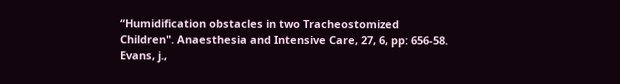“Humidification obstacles in two Tracheostomized Children". Anaesthesia and Intensive Care, 27, 6, pp: 656-58. Evans, j.,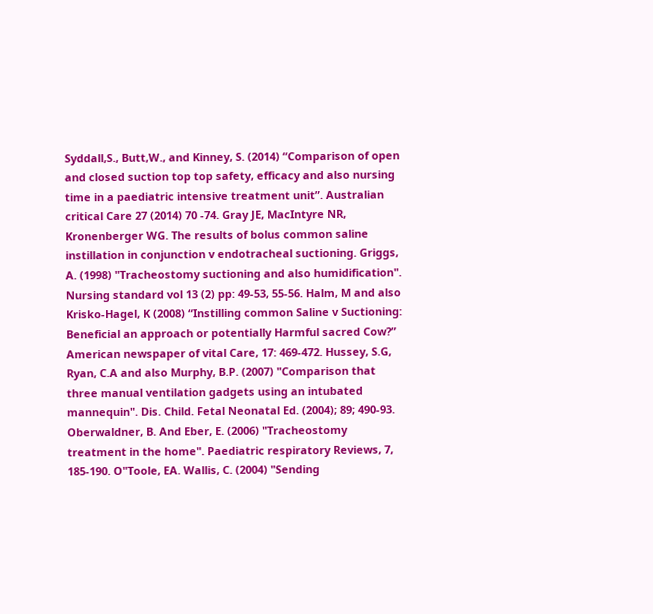Syddall,S., Butt,W., and Kinney, S. (2014) “Comparison of open and closed suction top top safety, efficacy and also nursing time in a paediatric intensive treatment unit”. Australian critical Care 27 (2014) 70 -74. Gray JE, MacIntyre NR, Kronenberger WG. The results of bolus common saline instillation in conjunction v endotracheal suctioning. Griggs, A. (1998) "Tracheostomy suctioning and also humidification". Nursing standard vol 13 (2) pp: 49-53, 55-56. Halm, M and also Krisko-Hagel, K (2008) “Instilling common Saline v Suctioning: Beneficial an approach or potentially Harmful sacred Cow?” American newspaper of vital Care, 17: 469-472. Hussey, S.G, Ryan, C.A and also Murphy, B.P. (2007) "Comparison that three manual ventilation gadgets using an intubated mannequin". Dis. Child. Fetal Neonatal Ed. (2004); 89; 490-93. Oberwaldner, B. And Eber, E. (2006) "Tracheostomy treatment in the home". Paediatric respiratory Reviews, 7, 185-190. O"Toole, EA. Wallis, C. (2004) "Sending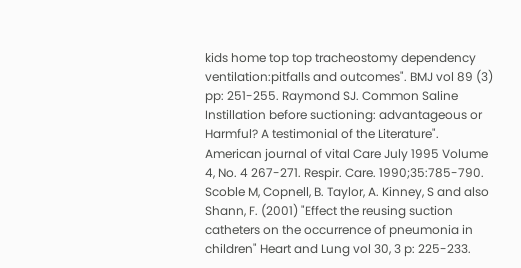kids home top top tracheostomy dependency ventilation:pitfalls and outcomes". BMJ vol 89 (3) pp: 251-255. Raymond SJ. Common Saline Instillation before suctioning: advantageous or Harmful? A testimonial of the Literature". American journal of vital Care July 1995 Volume 4, No. 4 267-271. Respir. Care. 1990;35:785-790. Scoble M, Copnell, B. Taylor, A. Kinney, S and also Shann, F. (2001) "Effect the reusing suction catheters on the occurrence of pneumonia in children" Heart and Lung vol 30, 3 p: 225-233.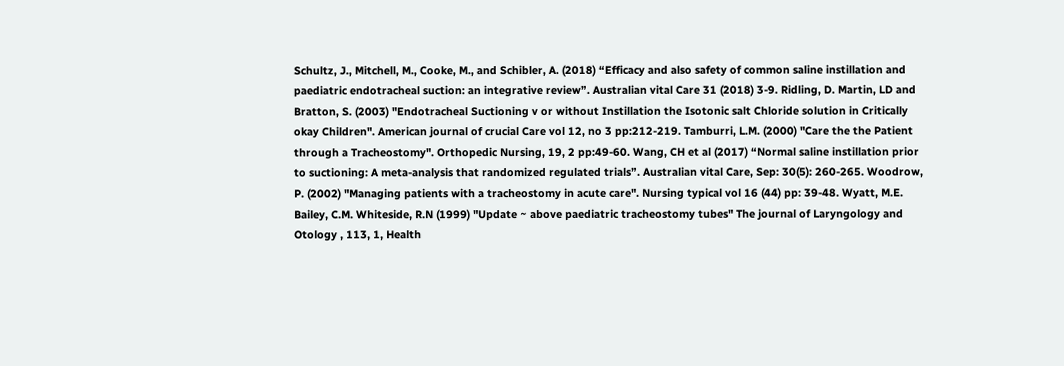Schultz, J., Mitchell, M., Cooke, M., and Schibler, A. (2018) “Efficacy and also safety of common saline instillation and paediatric endotracheal suction: an integrative review”. Australian vital Care 31 (2018) 3-9. Ridling, D. Martin, LD and Bratton, S. (2003) "Endotracheal Suctioning v or without Instillation the Isotonic salt Chloride solution in Critically okay Children". American journal of crucial Care vol 12, no 3 pp:212-219. Tamburri, L.M. (2000) "Care the the Patient through a Tracheostomy". Orthopedic Nursing, 19, 2 pp:49-60. Wang, CH et al (2017) “Normal saline instillation prior to suctioning: A meta-analysis that randomized regulated trials”. Australian vital Care, Sep: 30(5): 260-265. Woodrow, P. (2002) "Managing patients with a tracheostomy in acute care". Nursing typical vol 16 (44) pp: 39-48. Wyatt, M.E. Bailey, C.M. Whiteside, R.N (1999) "Update ~ above paediatric tracheostomy tubes" The journal of Laryngology and Otology , 113, 1, Health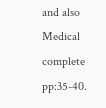and also Medical complete pp:35-40.